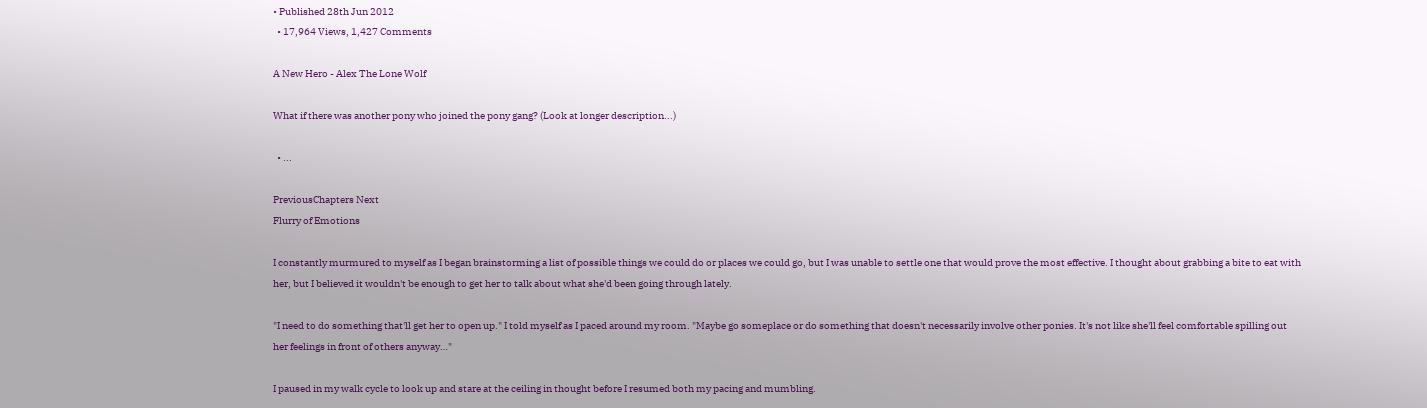• Published 28th Jun 2012
  • 17,964 Views, 1,427 Comments

A New Hero - Alex The Lone Wolf

What if there was another pony who joined the pony gang? (Look at longer description...)

  • ...

PreviousChapters Next
Flurry of Emotions

I constantly murmured to myself as I began brainstorming a list of possible things we could do or places we could go, but I was unable to settle one that would prove the most effective. I thought about grabbing a bite to eat with her, but I believed it wouldn't be enough to get her to talk about what she'd been going through lately.

"I need to do something that'll get her to open up." I told myself as I paced around my room. "Maybe go someplace or do something that doesn't necessarily involve other ponies. It's not like she'll feel comfortable spilling out her feelings in front of others anyway…"

I paused in my walk cycle to look up and stare at the ceiling in thought before I resumed both my pacing and mumbling.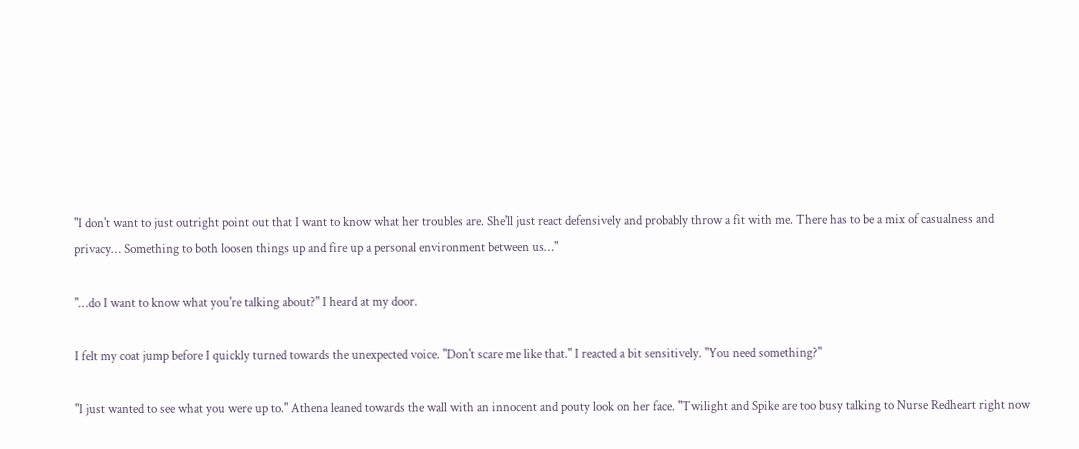"I don't want to just outright point out that I want to know what her troubles are. She'll just react defensively and probably throw a fit with me. There has to be a mix of casualness and privacy… Something to both loosen things up and fire up a personal environment between us…"

"…do I want to know what you're talking about?" I heard at my door.

I felt my coat jump before I quickly turned towards the unexpected voice. "Don't scare me like that." I reacted a bit sensitively. "You need something?"

"I just wanted to see what you were up to." Athena leaned towards the wall with an innocent and pouty look on her face. "Twilight and Spike are too busy talking to Nurse Redheart right now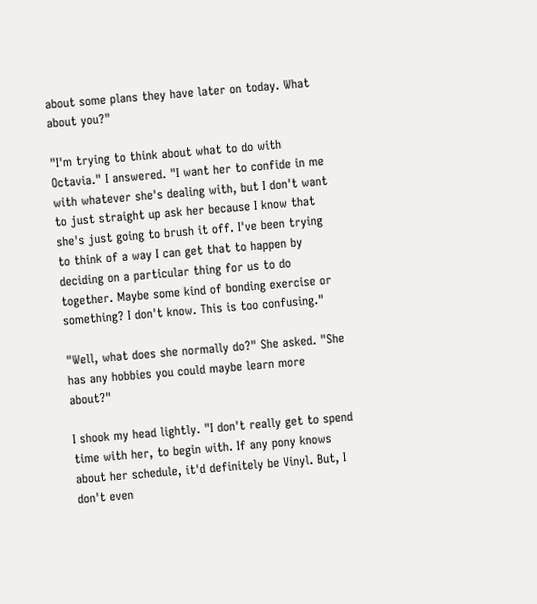about some plans they have later on today. What about you?"

"I'm trying to think about what to do with Octavia." I answered. "I want her to confide in me with whatever she's dealing with, but I don't want to just straight up ask her because I know that she's just going to brush it off. I've been trying to think of a way I can get that to happen by deciding on a particular thing for us to do together. Maybe some kind of bonding exercise or something? I don't know. This is too confusing."

"Well, what does she normally do?" She asked. "She has any hobbies you could maybe learn more about?"

I shook my head lightly. "I don't really get to spend time with her, to begin with. If any pony knows about her schedule, it'd definitely be Vinyl. But, I don't even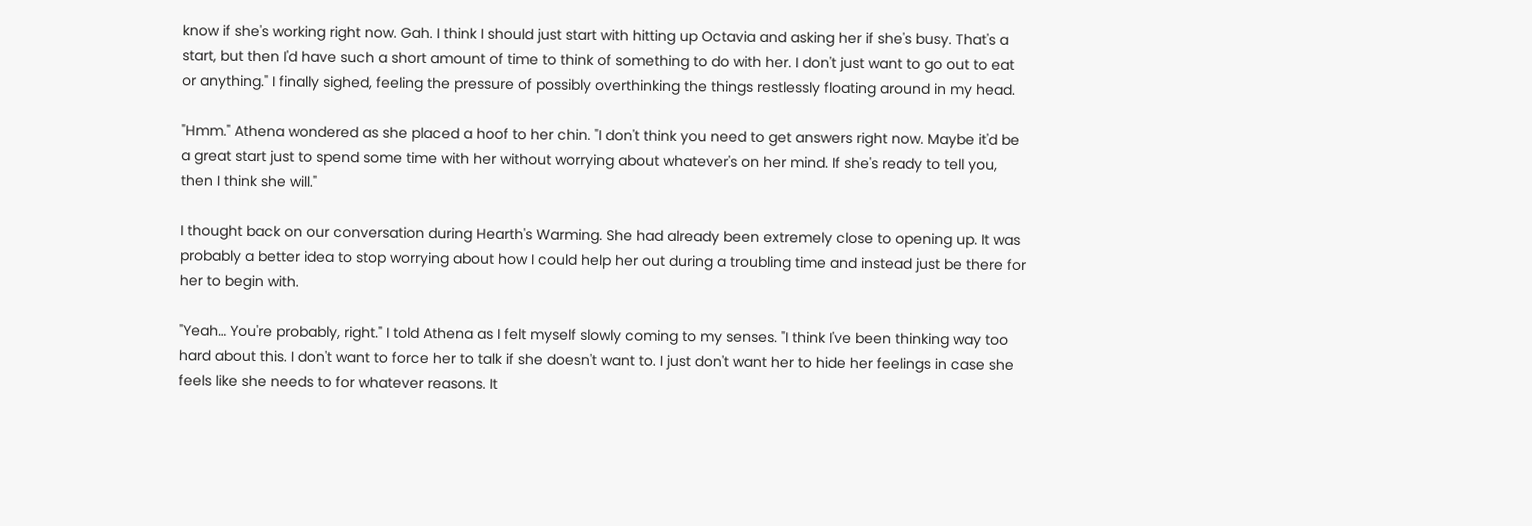know if she's working right now. Gah. I think I should just start with hitting up Octavia and asking her if she's busy. That's a start, but then I'd have such a short amount of time to think of something to do with her. I don't just want to go out to eat or anything." I finally sighed, feeling the pressure of possibly overthinking the things restlessly floating around in my head.

"Hmm." Athena wondered as she placed a hoof to her chin. "I don't think you need to get answers right now. Maybe it'd be a great start just to spend some time with her without worrying about whatever's on her mind. If she's ready to tell you, then I think she will."

I thought back on our conversation during Hearth's Warming. She had already been extremely close to opening up. It was probably a better idea to stop worrying about how I could help her out during a troubling time and instead just be there for her to begin with.

"Yeah… You're probably, right." I told Athena as I felt myself slowly coming to my senses. "I think I've been thinking way too hard about this. I don't want to force her to talk if she doesn't want to. I just don't want her to hide her feelings in case she feels like she needs to for whatever reasons. It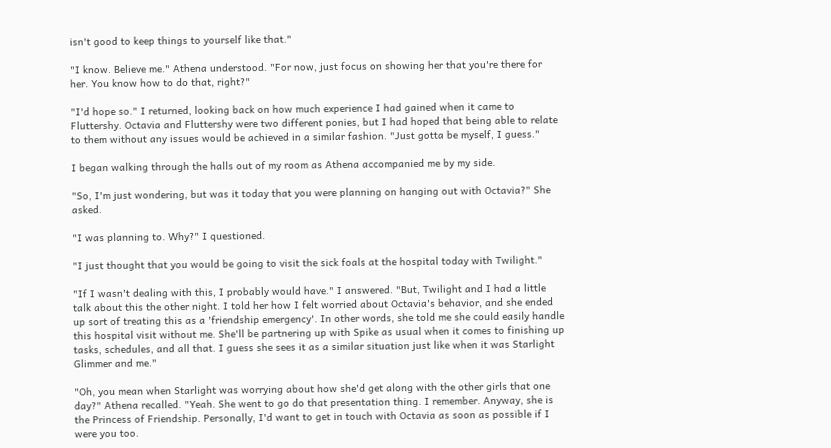isn't good to keep things to yourself like that."

"I know. Believe me." Athena understood. "For now, just focus on showing her that you're there for her. You know how to do that, right?"

"I'd hope so." I returned, looking back on how much experience I had gained when it came to Fluttershy. Octavia and Fluttershy were two different ponies, but I had hoped that being able to relate to them without any issues would be achieved in a similar fashion. "Just gotta be myself, I guess."

I began walking through the halls out of my room as Athena accompanied me by my side.

"So, I'm just wondering, but was it today that you were planning on hanging out with Octavia?" She asked.

"I was planning to. Why?" I questioned.

"I just thought that you would be going to visit the sick foals at the hospital today with Twilight."

"If I wasn't dealing with this, I probably would have." I answered. "But, Twilight and I had a little talk about this the other night. I told her how I felt worried about Octavia's behavior, and she ended up sort of treating this as a 'friendship emergency'. In other words, she told me she could easily handle this hospital visit without me. She'll be partnering up with Spike as usual when it comes to finishing up tasks, schedules, and all that. I guess she sees it as a similar situation just like when it was Starlight Glimmer and me."

"Oh, you mean when Starlight was worrying about how she'd get along with the other girls that one day?" Athena recalled. "Yeah. She went to go do that presentation thing. I remember. Anyway, she is the Princess of Friendship. Personally, I'd want to get in touch with Octavia as soon as possible if I were you too.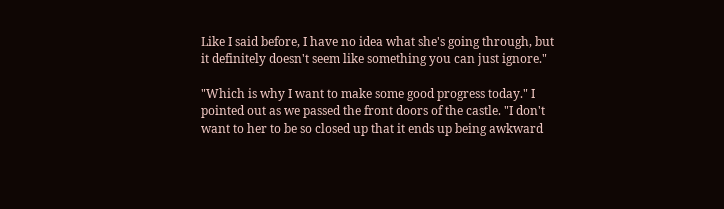Like I said before, I have no idea what she's going through, but it definitely doesn't seem like something you can just ignore."

"Which is why I want to make some good progress today." I pointed out as we passed the front doors of the castle. "I don't want to her to be so closed up that it ends up being awkward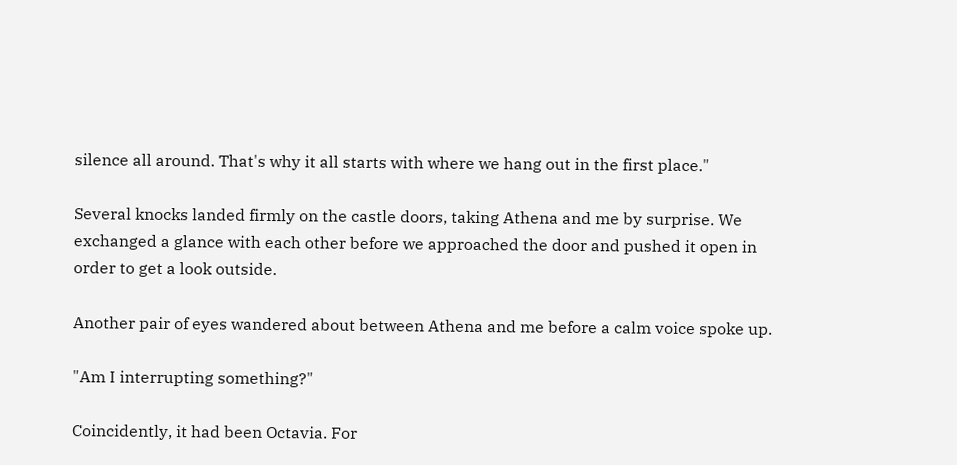silence all around. That's why it all starts with where we hang out in the first place."

Several knocks landed firmly on the castle doors, taking Athena and me by surprise. We exchanged a glance with each other before we approached the door and pushed it open in order to get a look outside.

Another pair of eyes wandered about between Athena and me before a calm voice spoke up.

"Am I interrupting something?"

Coincidently, it had been Octavia. For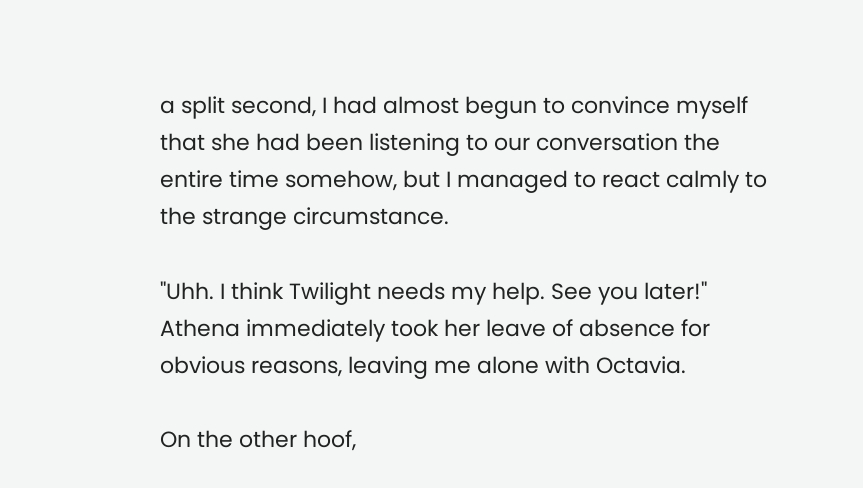a split second, I had almost begun to convince myself that she had been listening to our conversation the entire time somehow, but I managed to react calmly to the strange circumstance.

"Uhh. I think Twilight needs my help. See you later!" Athena immediately took her leave of absence for obvious reasons, leaving me alone with Octavia.

On the other hoof,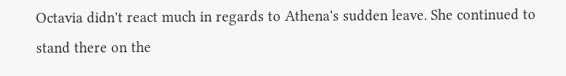Octavia didn't react much in regards to Athena's sudden leave. She continued to stand there on the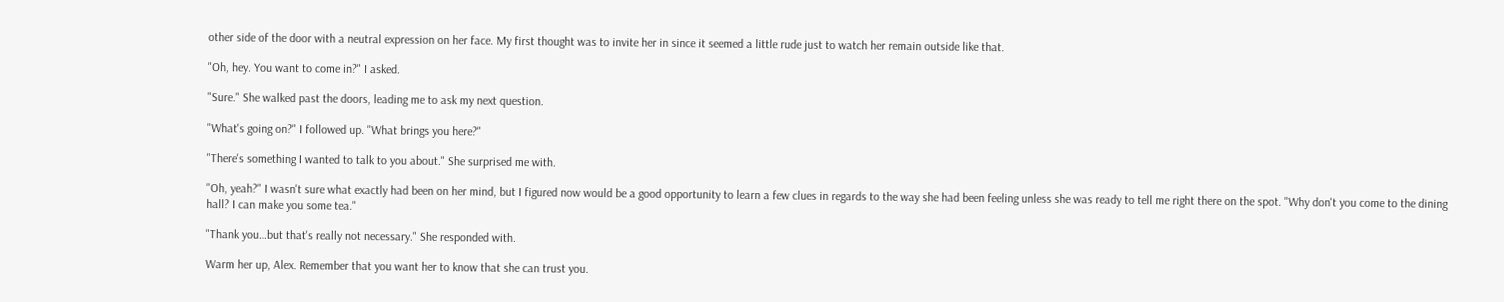other side of the door with a neutral expression on her face. My first thought was to invite her in since it seemed a little rude just to watch her remain outside like that.

"Oh, hey. You want to come in?" I asked.

"Sure." She walked past the doors, leading me to ask my next question.

"What's going on?" I followed up. "What brings you here?"

"There's something I wanted to talk to you about." She surprised me with.

"Oh, yeah?" I wasn't sure what exactly had been on her mind, but I figured now would be a good opportunity to learn a few clues in regards to the way she had been feeling unless she was ready to tell me right there on the spot. "Why don't you come to the dining hall? I can make you some tea."

"Thank you…but that's really not necessary." She responded with.

Warm her up, Alex. Remember that you want her to know that she can trust you.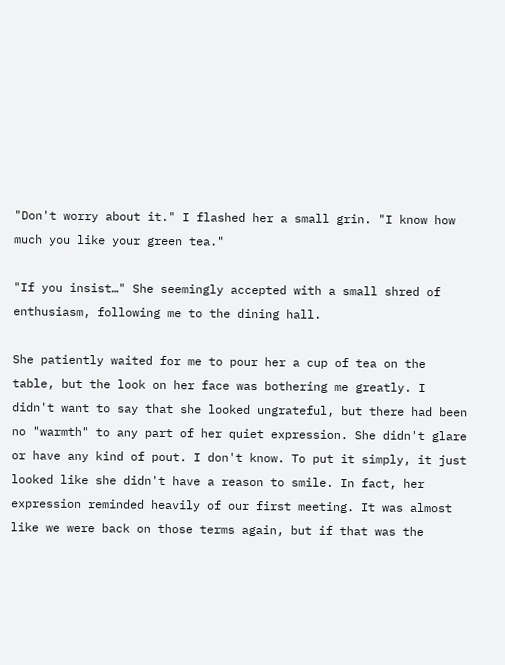"Don't worry about it." I flashed her a small grin. "I know how much you like your green tea."

"If you insist…" She seemingly accepted with a small shred of enthusiasm, following me to the dining hall.

She patiently waited for me to pour her a cup of tea on the table, but the look on her face was bothering me greatly. I didn't want to say that she looked ungrateful, but there had been no "warmth" to any part of her quiet expression. She didn't glare or have any kind of pout. I don't know. To put it simply, it just looked like she didn't have a reason to smile. In fact, her expression reminded heavily of our first meeting. It was almost like we were back on those terms again, but if that was the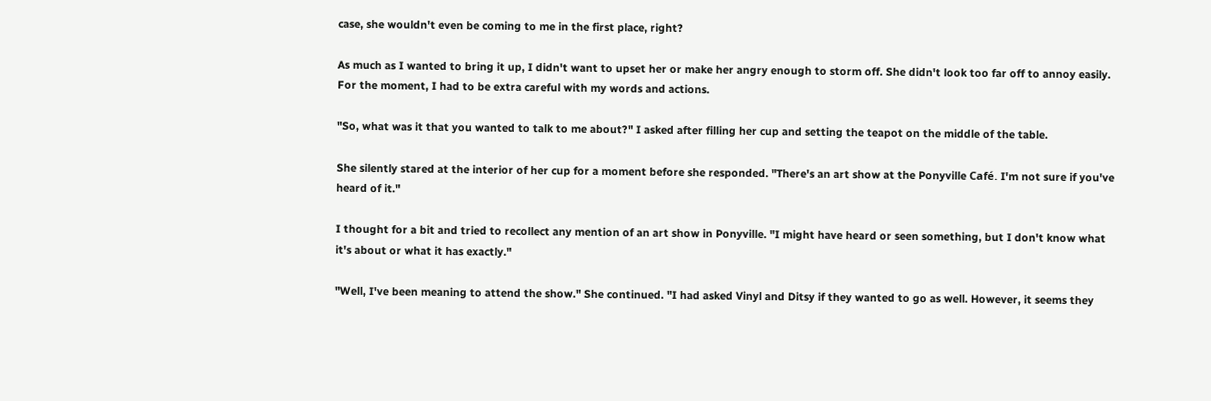case, she wouldn't even be coming to me in the first place, right?

As much as I wanted to bring it up, I didn't want to upset her or make her angry enough to storm off. She didn't look too far off to annoy easily. For the moment, I had to be extra careful with my words and actions.

"So, what was it that you wanted to talk to me about?" I asked after filling her cup and setting the teapot on the middle of the table.

She silently stared at the interior of her cup for a moment before she responded. "There's an art show at the Ponyville Café. I'm not sure if you've heard of it."

I thought for a bit and tried to recollect any mention of an art show in Ponyville. "I might have heard or seen something, but I don't know what it's about or what it has exactly."

"Well, I've been meaning to attend the show." She continued. "I had asked Vinyl and Ditsy if they wanted to go as well. However, it seems they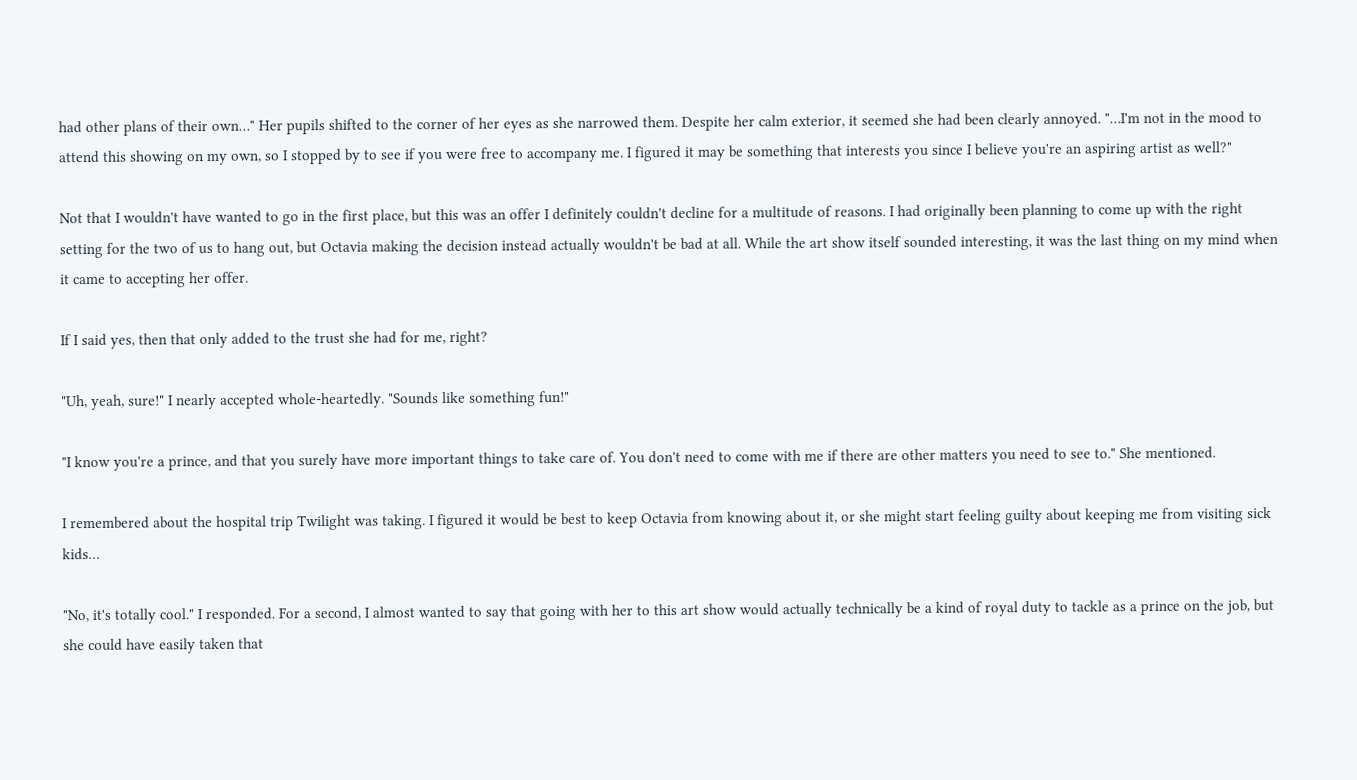had other plans of their own…" Her pupils shifted to the corner of her eyes as she narrowed them. Despite her calm exterior, it seemed she had been clearly annoyed. "…I'm not in the mood to attend this showing on my own, so I stopped by to see if you were free to accompany me. I figured it may be something that interests you since I believe you're an aspiring artist as well?"

Not that I wouldn't have wanted to go in the first place, but this was an offer I definitely couldn't decline for a multitude of reasons. I had originally been planning to come up with the right setting for the two of us to hang out, but Octavia making the decision instead actually wouldn't be bad at all. While the art show itself sounded interesting, it was the last thing on my mind when it came to accepting her offer.

If I said yes, then that only added to the trust she had for me, right?

"Uh, yeah, sure!" I nearly accepted whole-heartedly. "Sounds like something fun!"

"I know you're a prince, and that you surely have more important things to take care of. You don't need to come with me if there are other matters you need to see to." She mentioned.

I remembered about the hospital trip Twilight was taking. I figured it would be best to keep Octavia from knowing about it, or she might start feeling guilty about keeping me from visiting sick kids…

"No, it's totally cool." I responded. For a second, I almost wanted to say that going with her to this art show would actually technically be a kind of royal duty to tackle as a prince on the job, but she could have easily taken that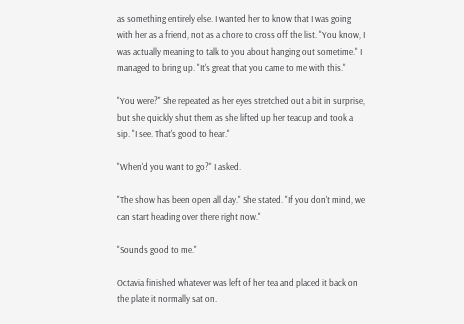as something entirely else. I wanted her to know that I was going with her as a friend, not as a chore to cross off the list. "You know, I was actually meaning to talk to you about hanging out sometime." I managed to bring up. "It's great that you came to me with this."

"You were?" She repeated as her eyes stretched out a bit in surprise, but she quickly shut them as she lifted up her teacup and took a sip. "I see. That's good to hear."

"When'd you want to go?" I asked.

"The show has been open all day." She stated. "If you don't mind, we can start heading over there right now."

"Sounds good to me."

Octavia finished whatever was left of her tea and placed it back on the plate it normally sat on.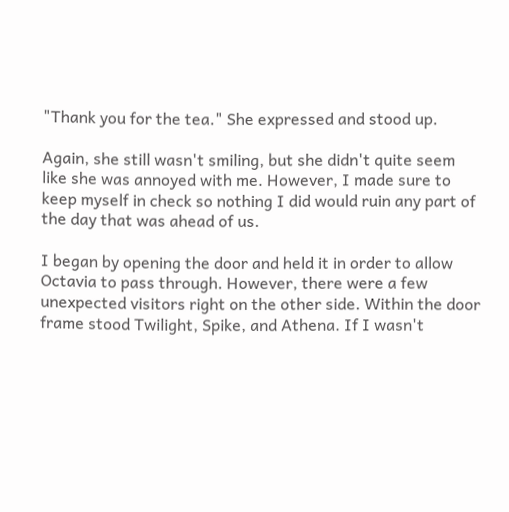"Thank you for the tea." She expressed and stood up.

Again, she still wasn't smiling, but she didn't quite seem like she was annoyed with me. However, I made sure to keep myself in check so nothing I did would ruin any part of the day that was ahead of us.

I began by opening the door and held it in order to allow Octavia to pass through. However, there were a few unexpected visitors right on the other side. Within the door frame stood Twilight, Spike, and Athena. If I wasn't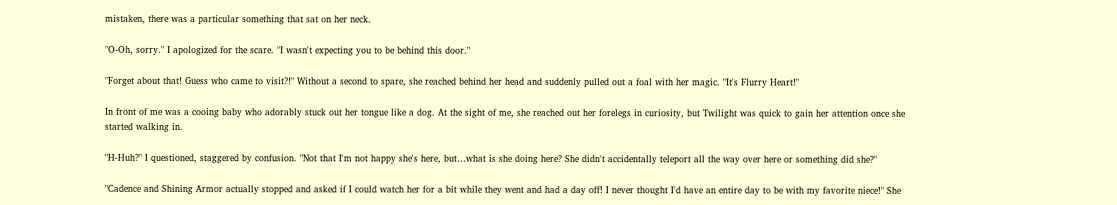mistaken, there was a particular something that sat on her neck.

"O-Oh, sorry." I apologized for the scare. "I wasn't expecting you to be behind this door."

"Forget about that! Guess who came to visit?!" Without a second to spare, she reached behind her head and suddenly pulled out a foal with her magic. "It's Flurry Heart!"

In front of me was a cooing baby who adorably stuck out her tongue like a dog. At the sight of me, she reached out her forelegs in curiosity, but Twilight was quick to gain her attention once she started walking in.

"H-Huh?" I questioned, staggered by confusion. "Not that I'm not happy she's here, but…what is she doing here? She didn't accidentally teleport all the way over here or something did she?"

"Cadence and Shining Armor actually stopped and asked if I could watch her for a bit while they went and had a day off! I never thought I'd have an entire day to be with my favorite niece!" She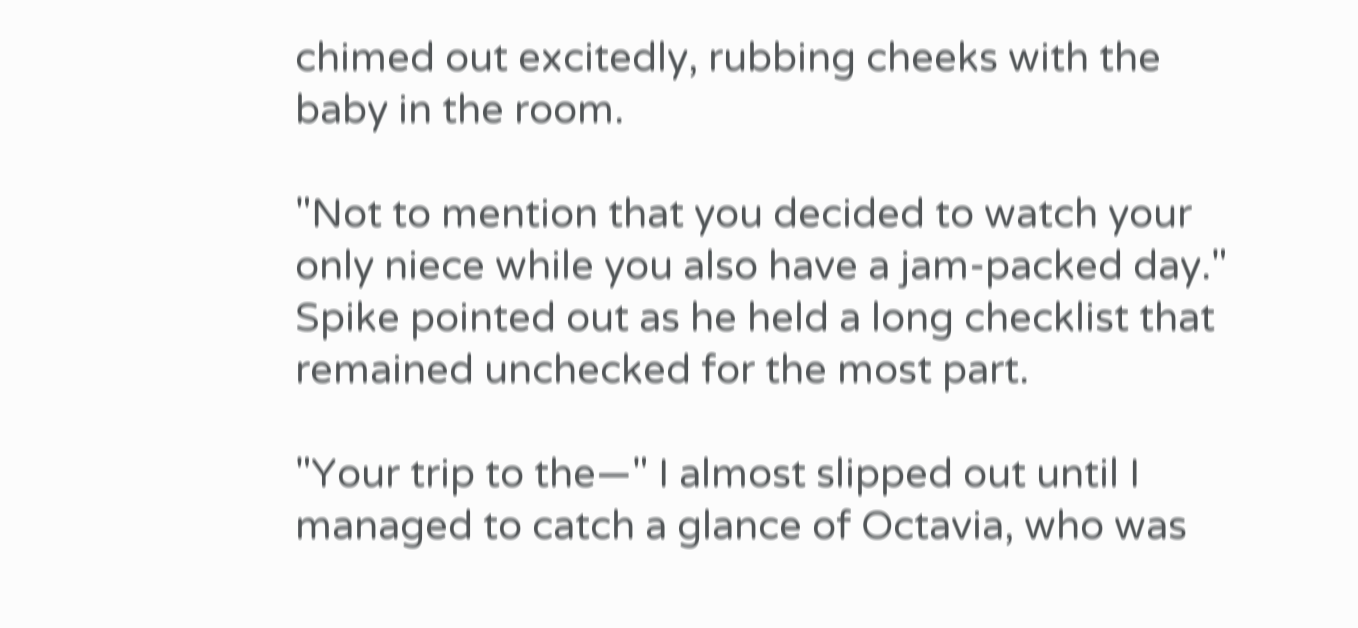chimed out excitedly, rubbing cheeks with the baby in the room.

"Not to mention that you decided to watch your only niece while you also have a jam-packed day." Spike pointed out as he held a long checklist that remained unchecked for the most part.

"Your trip to the—" I almost slipped out until I managed to catch a glance of Octavia, who was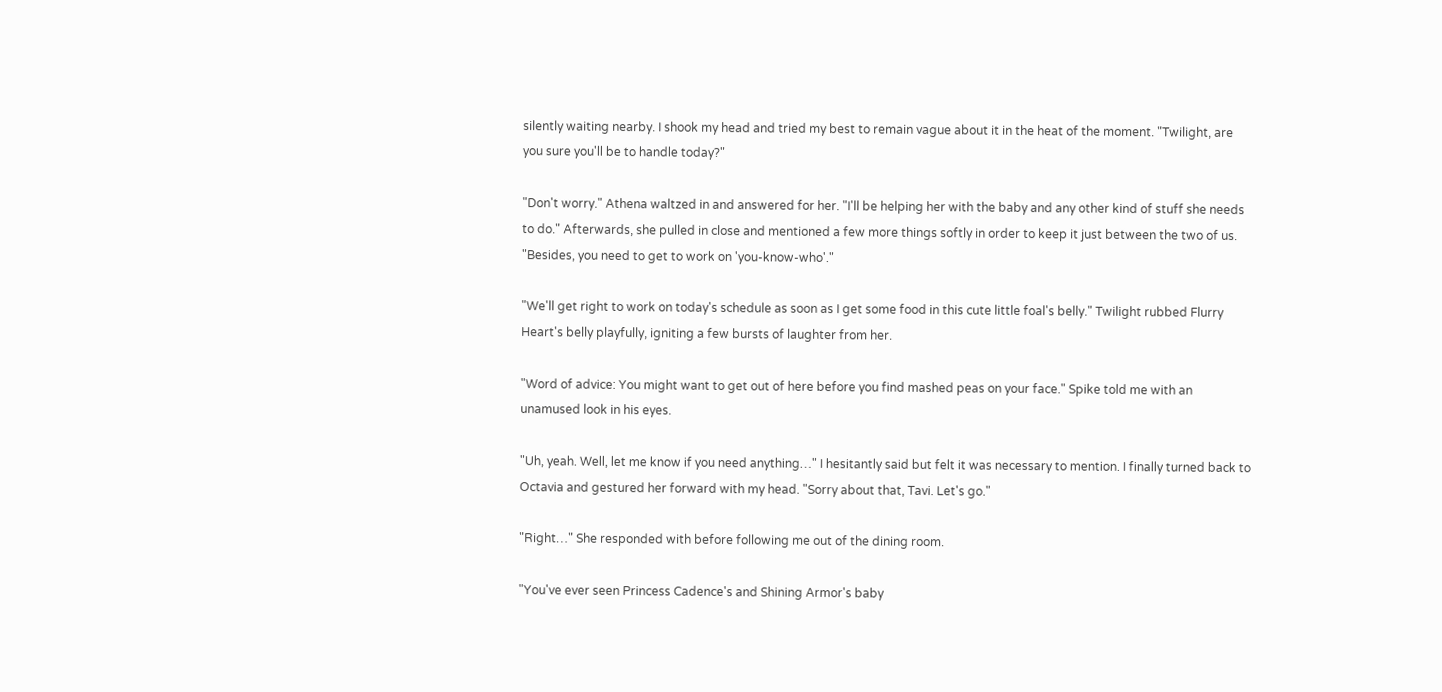silently waiting nearby. I shook my head and tried my best to remain vague about it in the heat of the moment. "Twilight, are you sure you'll be to handle today?"

"Don't worry." Athena waltzed in and answered for her. "I'll be helping her with the baby and any other kind of stuff she needs to do." Afterwards, she pulled in close and mentioned a few more things softly in order to keep it just between the two of us. "Besides, you need to get to work on 'you-know-who'."

"We'll get right to work on today's schedule as soon as I get some food in this cute little foal's belly." Twilight rubbed Flurry Heart's belly playfully, igniting a few bursts of laughter from her.

"Word of advice: You might want to get out of here before you find mashed peas on your face." Spike told me with an unamused look in his eyes.

"Uh, yeah. Well, let me know if you need anything…" I hesitantly said but felt it was necessary to mention. I finally turned back to Octavia and gestured her forward with my head. "Sorry about that, Tavi. Let's go."

"Right…" She responded with before following me out of the dining room.

"You've ever seen Princess Cadence's and Shining Armor's baby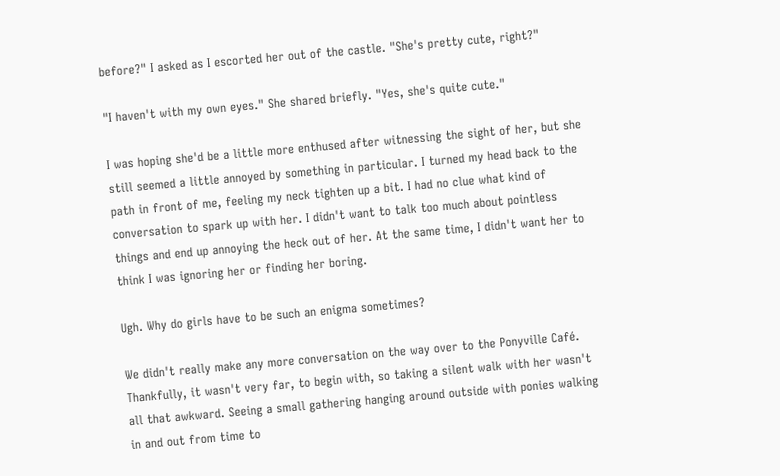before?" I asked as I escorted her out of the castle. "She's pretty cute, right?"

"I haven't with my own eyes." She shared briefly. "Yes, she's quite cute."

I was hoping she'd be a little more enthused after witnessing the sight of her, but she still seemed a little annoyed by something in particular. I turned my head back to the path in front of me, feeling my neck tighten up a bit. I had no clue what kind of conversation to spark up with her. I didn't want to talk too much about pointless things and end up annoying the heck out of her. At the same time, I didn't want her to think I was ignoring her or finding her boring.

Ugh. Why do girls have to be such an enigma sometimes?

We didn't really make any more conversation on the way over to the Ponyville Café. Thankfully, it wasn't very far, to begin with, so taking a silent walk with her wasn't all that awkward. Seeing a small gathering hanging around outside with ponies walking in and out from time to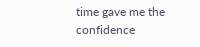time gave me the confidence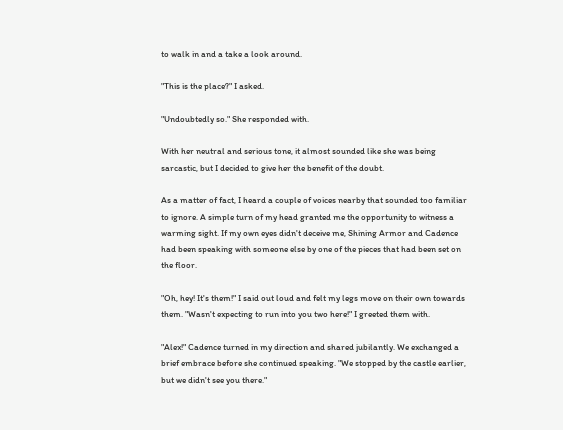to walk in and a take a look around.

"This is the place?" I asked.

"Undoubtedly so." She responded with.

With her neutral and serious tone, it almost sounded like she was being sarcastic, but I decided to give her the benefit of the doubt.

As a matter of fact, I heard a couple of voices nearby that sounded too familiar to ignore. A simple turn of my head granted me the opportunity to witness a warming sight. If my own eyes didn't deceive me, Shining Armor and Cadence had been speaking with someone else by one of the pieces that had been set on the floor.

"Oh, hey! It's them!" I said out loud and felt my legs move on their own towards them. "Wasn't expecting to run into you two here!" I greeted them with.

"Alex!" Cadence turned in my direction and shared jubilantly. We exchanged a brief embrace before she continued speaking. "We stopped by the castle earlier, but we didn't see you there."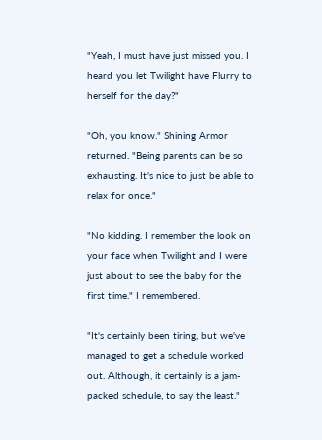"Yeah, I must have just missed you. I heard you let Twilight have Flurry to herself for the day?"

"Oh, you know." Shining Armor returned. "Being parents can be so exhausting. It's nice to just be able to relax for once."

"No kidding. I remember the look on your face when Twilight and I were just about to see the baby for the first time." I remembered.

"It's certainly been tiring, but we've managed to get a schedule worked out. Although, it certainly is a jam-packed schedule, to say the least."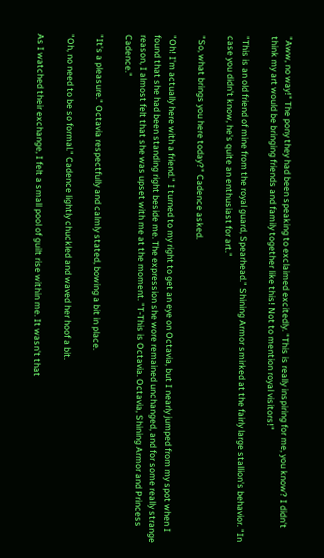"Aww, no way!" The pony they had been speaking to exclaimed excitedly. "This is really inspiring for me, you know? I didn't think my art would be bringing friends and family together like this! Not to mention royal visitors!"

"This is an old friend of mine from the royal guard, Spearhead." Shining Armor smirked at the fairly large stallion's behavior. "In case you didn't know, he's quite an enthusiast for art."

"So, what brings you here today?" Cadence asked.

"Oh! I'm actually here with a friend." I turned to my right to get an eye on Octavia, but I nearly jumped from my spot when I found that she had been standing right beside me. The expression she wore remained unchanged, and for some really strange reason, I almost felt that she was upset with me at the moment. "T-This is Octavia. Octavia, Shining Armor and Princess Cadence."

"It's a pleasure." Octavia respectfully and calmly stated, bowing a bit in place.

"Oh, no need to be so formal." Cadence lightly chuckled and waved her hoof a bit.

As I watched their exchange, I felt a small pool of guilt rise within me. It wasn't that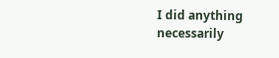I did anything necessarily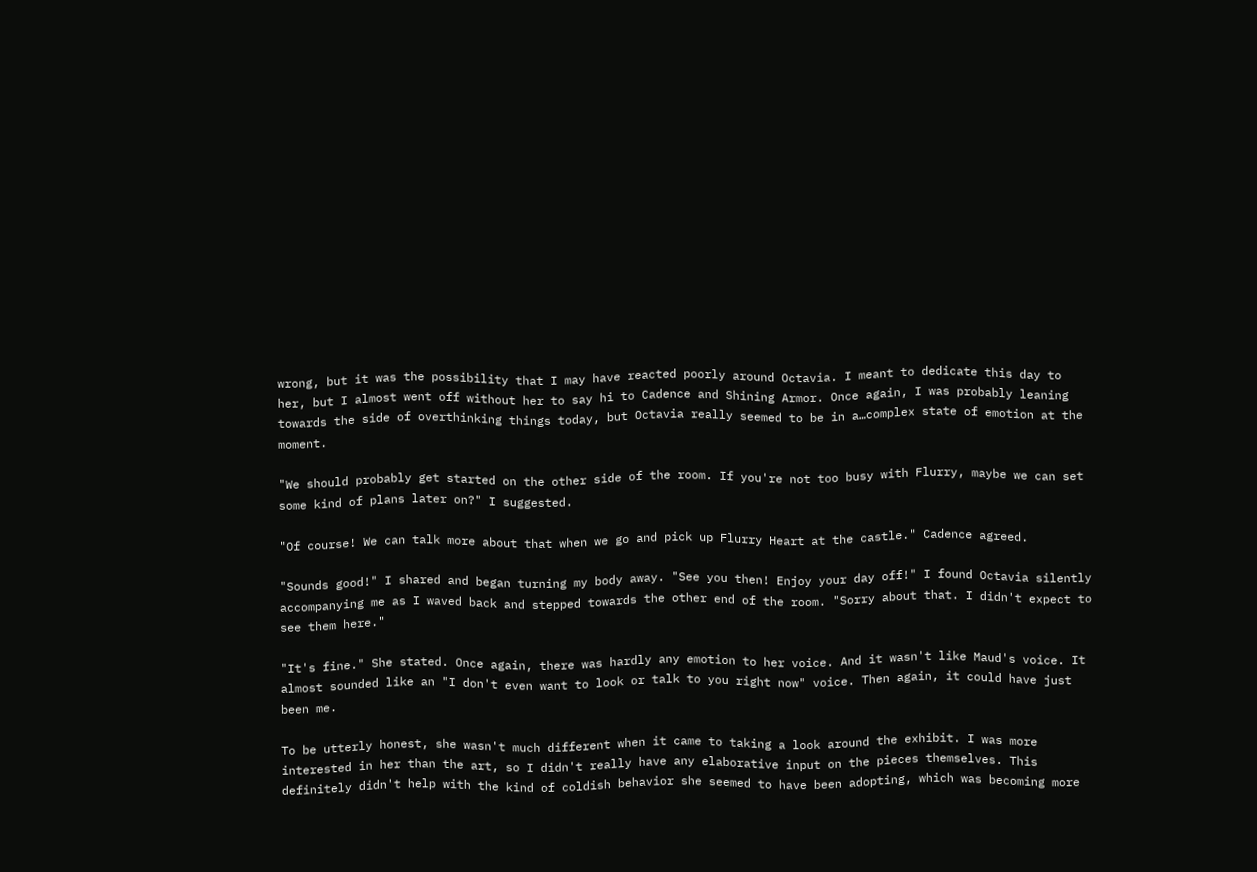wrong, but it was the possibility that I may have reacted poorly around Octavia. I meant to dedicate this day to her, but I almost went off without her to say hi to Cadence and Shining Armor. Once again, I was probably leaning towards the side of overthinking things today, but Octavia really seemed to be in a…complex state of emotion at the moment.

"We should probably get started on the other side of the room. If you're not too busy with Flurry, maybe we can set some kind of plans later on?" I suggested.

"Of course! We can talk more about that when we go and pick up Flurry Heart at the castle." Cadence agreed.

"Sounds good!" I shared and began turning my body away. "See you then! Enjoy your day off!" I found Octavia silently accompanying me as I waved back and stepped towards the other end of the room. "Sorry about that. I didn't expect to see them here."

"It's fine." She stated. Once again, there was hardly any emotion to her voice. And it wasn't like Maud's voice. It almost sounded like an "I don't even want to look or talk to you right now" voice. Then again, it could have just been me.

To be utterly honest, she wasn't much different when it came to taking a look around the exhibit. I was more interested in her than the art, so I didn't really have any elaborative input on the pieces themselves. This definitely didn't help with the kind of coldish behavior she seemed to have been adopting, which was becoming more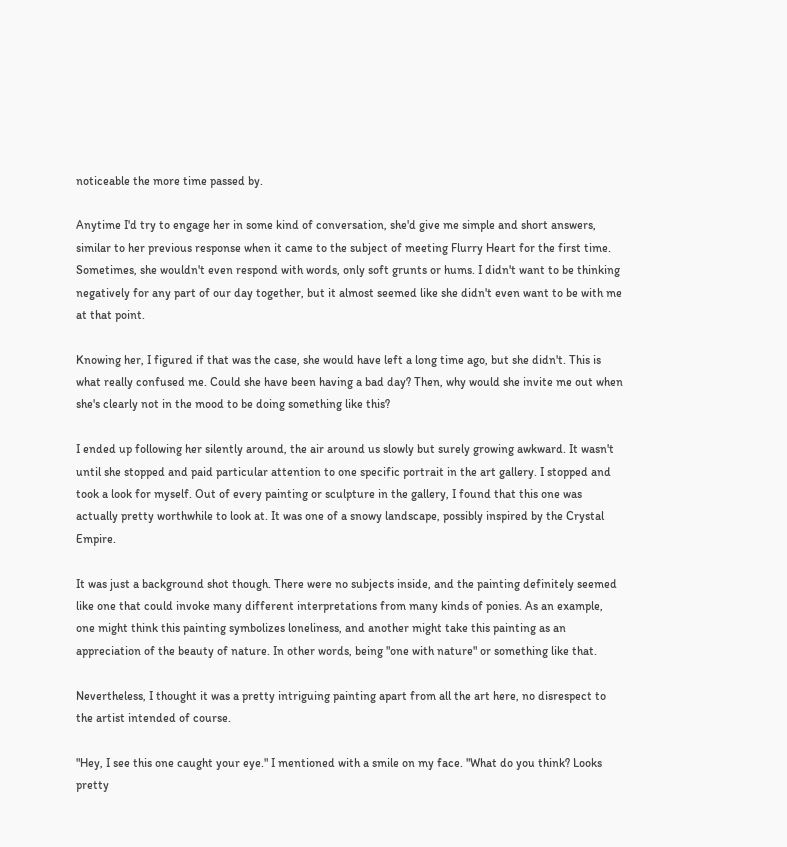noticeable the more time passed by.

Anytime I'd try to engage her in some kind of conversation, she'd give me simple and short answers, similar to her previous response when it came to the subject of meeting Flurry Heart for the first time. Sometimes, she wouldn't even respond with words, only soft grunts or hums. I didn't want to be thinking negatively for any part of our day together, but it almost seemed like she didn't even want to be with me at that point.

Knowing her, I figured if that was the case, she would have left a long time ago, but she didn't. This is what really confused me. Could she have been having a bad day? Then, why would she invite me out when she's clearly not in the mood to be doing something like this?

I ended up following her silently around, the air around us slowly but surely growing awkward. It wasn't until she stopped and paid particular attention to one specific portrait in the art gallery. I stopped and took a look for myself. Out of every painting or sculpture in the gallery, I found that this one was actually pretty worthwhile to look at. It was one of a snowy landscape, possibly inspired by the Crystal Empire.

It was just a background shot though. There were no subjects inside, and the painting definitely seemed like one that could invoke many different interpretations from many kinds of ponies. As an example, one might think this painting symbolizes loneliness, and another might take this painting as an appreciation of the beauty of nature. In other words, being "one with nature" or something like that.

Nevertheless, I thought it was a pretty intriguing painting apart from all the art here, no disrespect to the artist intended of course.

"Hey, I see this one caught your eye." I mentioned with a smile on my face. "What do you think? Looks pretty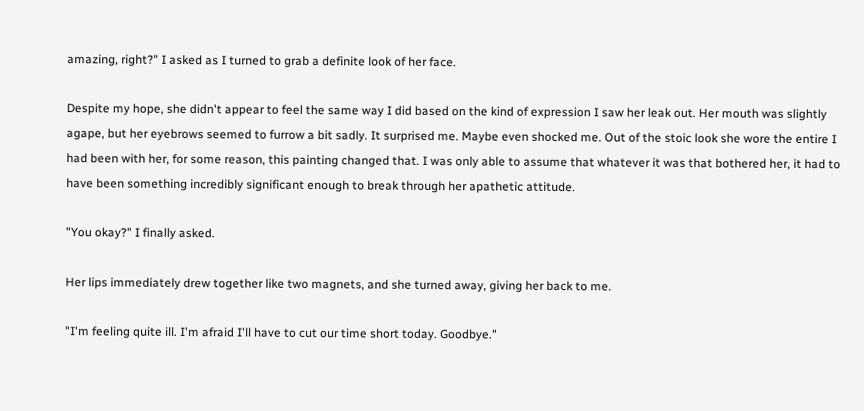amazing, right?" I asked as I turned to grab a definite look of her face.

Despite my hope, she didn't appear to feel the same way I did based on the kind of expression I saw her leak out. Her mouth was slightly agape, but her eyebrows seemed to furrow a bit sadly. It surprised me. Maybe even shocked me. Out of the stoic look she wore the entire I had been with her, for some reason, this painting changed that. I was only able to assume that whatever it was that bothered her, it had to have been something incredibly significant enough to break through her apathetic attitude.

"You okay?" I finally asked.

Her lips immediately drew together like two magnets, and she turned away, giving her back to me.

"I'm feeling quite ill. I'm afraid I'll have to cut our time short today. Goodbye."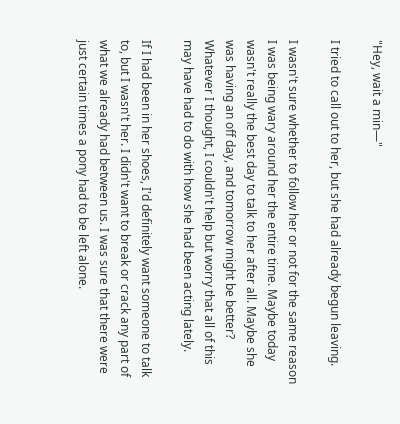"Hey, wait a min—"

I tried to call out to her, but she had already begun leaving.

I wasn't sure whether to follow her or not for the same reason I was being wary around her the entire time. Maybe today wasn't really the best day to talk to her after all. Maybe she was having an off day, and tomorrow might be better? Whatever I thought, I couldn't help but worry that all of this may have had to do with how she had been acting lately.

If I had been in her shoes, I'd definitely want someone to talk to, but I wasn't her. I didn't want to break or crack any part of what we already had between us. I was sure that there were just certain times a pony had to be left alone.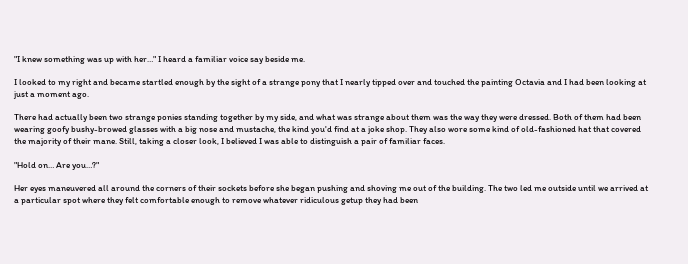"I knew something was up with her…" I heard a familiar voice say beside me.

I looked to my right and became startled enough by the sight of a strange pony that I nearly tipped over and touched the painting Octavia and I had been looking at just a moment ago.

There had actually been two strange ponies standing together by my side, and what was strange about them was the way they were dressed. Both of them had been wearing goofy bushy-browed glasses with a big nose and mustache, the kind you'd find at a joke shop. They also wore some kind of old-fashioned hat that covered the majority of their mane. Still, taking a closer look, I believed I was able to distinguish a pair of familiar faces.

"Hold on… Are you…?"

Her eyes maneuvered all around the corners of their sockets before she began pushing and shoving me out of the building. The two led me outside until we arrived at a particular spot where they felt comfortable enough to remove whatever ridiculous getup they had been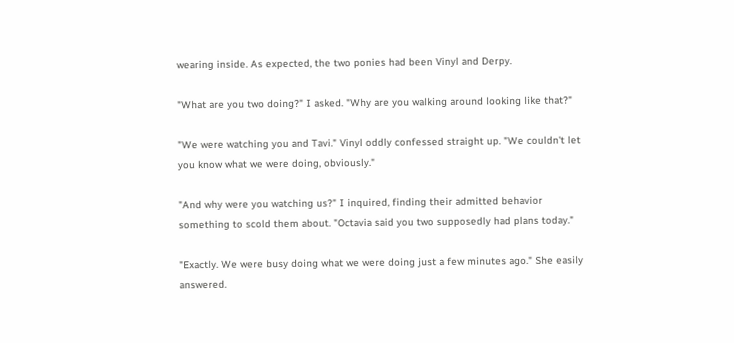wearing inside. As expected, the two ponies had been Vinyl and Derpy.

"What are you two doing?" I asked. "Why are you walking around looking like that?"

"We were watching you and Tavi." Vinyl oddly confessed straight up. "We couldn't let you know what we were doing, obviously."

"And why were you watching us?" I inquired, finding their admitted behavior something to scold them about. "Octavia said you two supposedly had plans today."

"Exactly. We were busy doing what we were doing just a few minutes ago." She easily answered.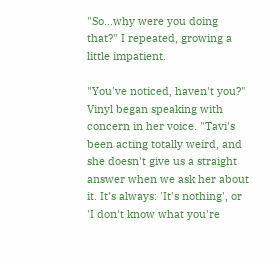"So…why were you doing that?" I repeated, growing a little impatient.

"You've noticed, haven't you?" Vinyl began speaking with concern in her voice. "Tavi's been acting totally weird, and she doesn't give us a straight answer when we ask her about it. It's always: 'It's nothing', or 'I don't know what you're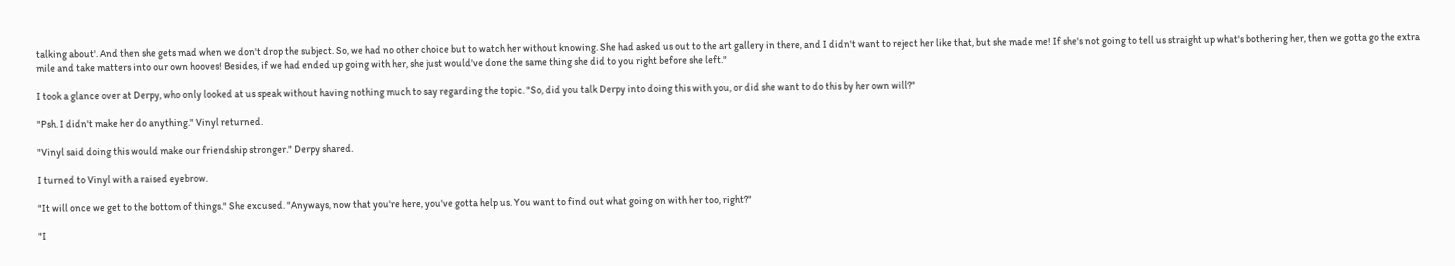talking about'. And then she gets mad when we don't drop the subject. So, we had no other choice but to watch her without knowing. She had asked us out to the art gallery in there, and I didn't want to reject her like that, but she made me! If she's not going to tell us straight up what's bothering her, then we gotta go the extra mile and take matters into our own hooves! Besides, if we had ended up going with her, she just would've done the same thing she did to you right before she left."

I took a glance over at Derpy, who only looked at us speak without having nothing much to say regarding the topic. "So, did you talk Derpy into doing this with you, or did she want to do this by her own will?"

"Psh. I didn't make her do anything." Vinyl returned.

"Vinyl said doing this would make our friendship stronger." Derpy shared.

I turned to Vinyl with a raised eyebrow.

"It will once we get to the bottom of things." She excused. "Anyways, now that you're here, you've gotta help us. You want to find out what going on with her too, right?"

"I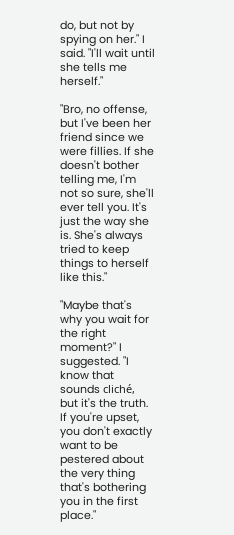do, but not by spying on her." I said. "I'll wait until she tells me herself."

"Bro, no offense, but I've been her friend since we were fillies. If she doesn't bother telling me, I'm not so sure, she'll ever tell you. It's just the way she is. She's always tried to keep things to herself like this."

"Maybe that's why you wait for the right moment?" I suggested. "I know that sounds cliché, but it's the truth. If you're upset, you don't exactly want to be pestered about the very thing that's bothering you in the first place."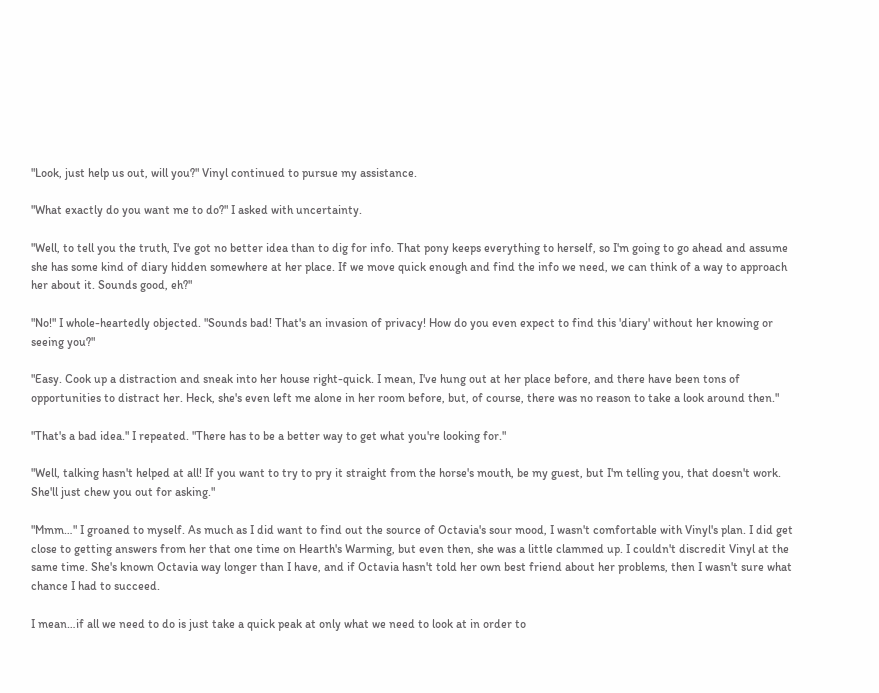"Look, just help us out, will you?" Vinyl continued to pursue my assistance.

"What exactly do you want me to do?" I asked with uncertainty.

"Well, to tell you the truth, I've got no better idea than to dig for info. That pony keeps everything to herself, so I'm going to go ahead and assume she has some kind of diary hidden somewhere at her place. If we move quick enough and find the info we need, we can think of a way to approach her about it. Sounds good, eh?"

"No!" I whole-heartedly objected. "Sounds bad! That's an invasion of privacy! How do you even expect to find this 'diary' without her knowing or seeing you?"

"Easy. Cook up a distraction and sneak into her house right-quick. I mean, I've hung out at her place before, and there have been tons of opportunities to distract her. Heck, she's even left me alone in her room before, but, of course, there was no reason to take a look around then."

"That's a bad idea." I repeated. "There has to be a better way to get what you're looking for."

"Well, talking hasn't helped at all! If you want to try to pry it straight from the horse's mouth, be my guest, but I'm telling you, that doesn't work. She'll just chew you out for asking."

"Mmm…" I groaned to myself. As much as I did want to find out the source of Octavia's sour mood, I wasn't comfortable with Vinyl's plan. I did get close to getting answers from her that one time on Hearth's Warming, but even then, she was a little clammed up. I couldn't discredit Vinyl at the same time. She's known Octavia way longer than I have, and if Octavia hasn't told her own best friend about her problems, then I wasn't sure what chance I had to succeed.

I mean…if all we need to do is just take a quick peak at only what we need to look at in order to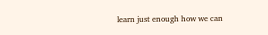learn just enough how we can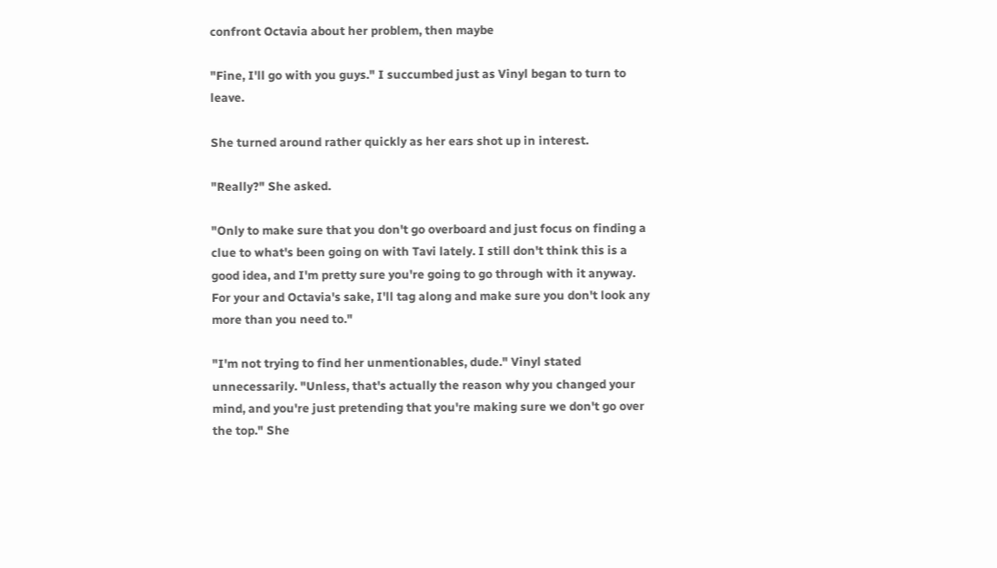confront Octavia about her problem, then maybe

"Fine, I'll go with you guys." I succumbed just as Vinyl began to turn to leave.

She turned around rather quickly as her ears shot up in interest.

"Really?" She asked.

"Only to make sure that you don't go overboard and just focus on finding a clue to what's been going on with Tavi lately. I still don't think this is a good idea, and I'm pretty sure you're going to go through with it anyway. For your and Octavia's sake, I'll tag along and make sure you don't look any more than you need to."

"I'm not trying to find her unmentionables, dude." Vinyl stated unnecessarily. "Unless, that's actually the reason why you changed your mind, and you're just pretending that you're making sure we don't go over the top." She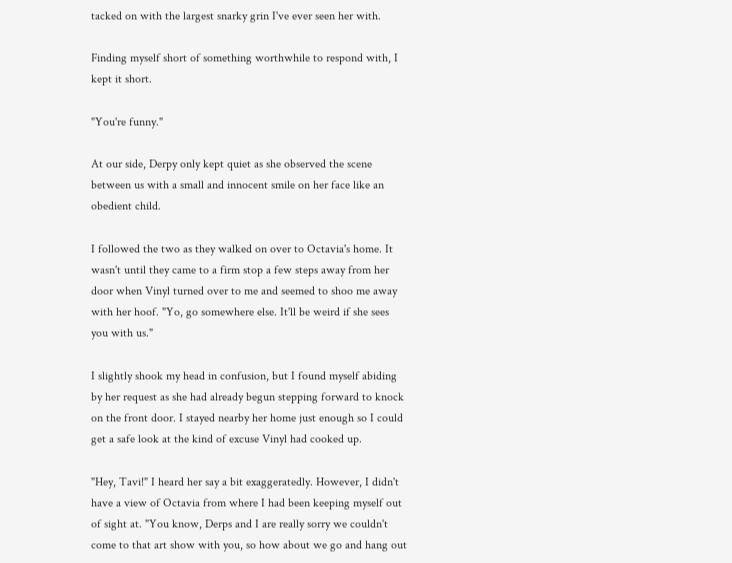tacked on with the largest snarky grin I've ever seen her with.

Finding myself short of something worthwhile to respond with, I kept it short.

"You're funny."

At our side, Derpy only kept quiet as she observed the scene between us with a small and innocent smile on her face like an obedient child.

I followed the two as they walked on over to Octavia's home. It wasn't until they came to a firm stop a few steps away from her door when Vinyl turned over to me and seemed to shoo me away with her hoof. "Yo, go somewhere else. It'll be weird if she sees you with us."

I slightly shook my head in confusion, but I found myself abiding by her request as she had already begun stepping forward to knock on the front door. I stayed nearby her home just enough so I could get a safe look at the kind of excuse Vinyl had cooked up.

"Hey, Tavi!" I heard her say a bit exaggeratedly. However, I didn't have a view of Octavia from where I had been keeping myself out of sight at. "You know, Derps and I are really sorry we couldn't come to that art show with you, so how about we go and hang out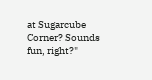at Sugarcube Corner? Sounds fun, right?"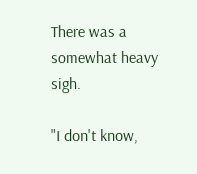There was a somewhat heavy sigh.

"I don't know,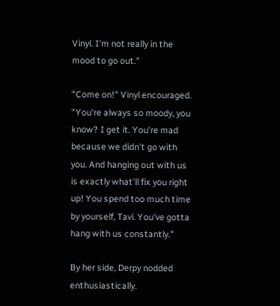Vinyl. I'm not really in the mood to go out."

"Come on!" Vinyl encouraged. "You're always so moody, you know? I get it. You're mad because we didn't go with you. And hanging out with us is exactly what'll fix you right up! You spend too much time by yourself, Tavi. You've gotta hang with us constantly."

By her side, Derpy nodded enthusiastically.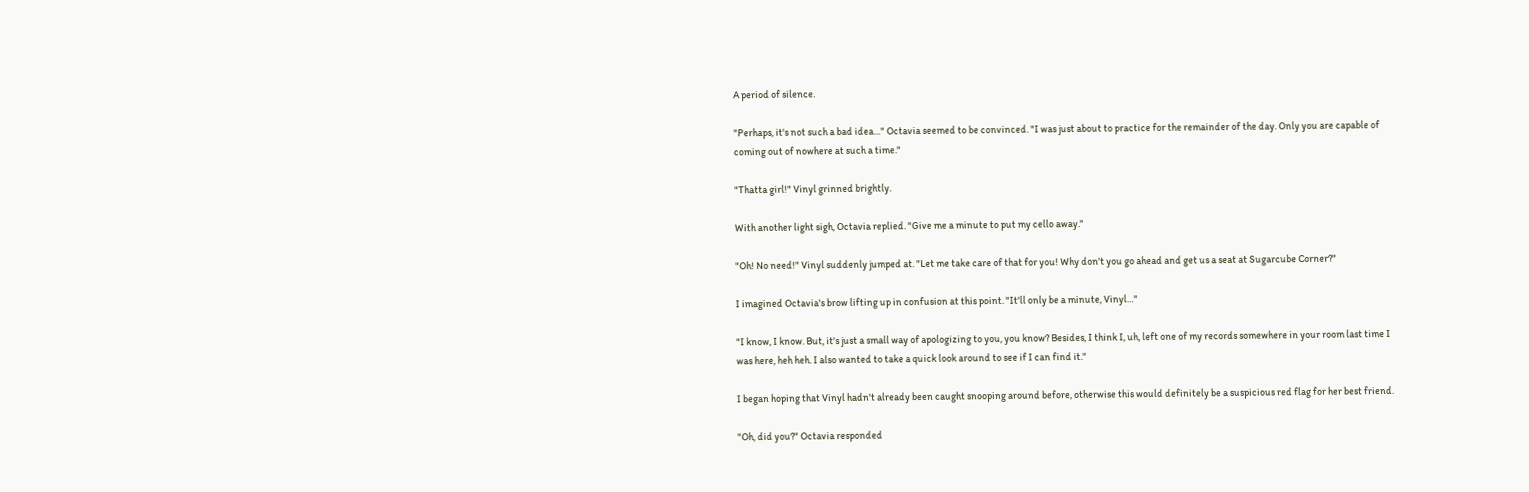A period of silence.

"Perhaps, it's not such a bad idea…" Octavia seemed to be convinced. "I was just about to practice for the remainder of the day. Only you are capable of coming out of nowhere at such a time."

"Thatta girl!" Vinyl grinned brightly.

With another light sigh, Octavia replied. "Give me a minute to put my cello away."

"Oh! No need!" Vinyl suddenly jumped at. "Let me take care of that for you! Why don't you go ahead and get us a seat at Sugarcube Corner?"

I imagined Octavia's brow lifting up in confusion at this point. "It'll only be a minute, Vinyl…"

"I know, I know. But, it's just a small way of apologizing to you, you know? Besides, I think I, uh, left one of my records somewhere in your room last time I was here, heh heh. I also wanted to take a quick look around to see if I can find it."

I began hoping that Vinyl hadn't already been caught snooping around before, otherwise this would definitely be a suspicious red flag for her best friend.

"Oh, did you?" Octavia responded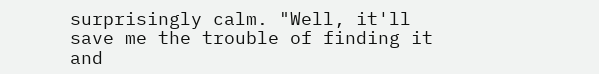surprisingly calm. "Well, it'll save me the trouble of finding it and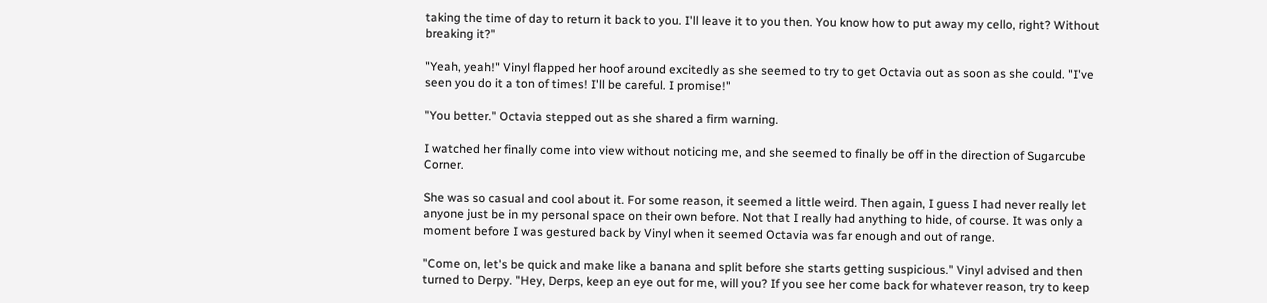taking the time of day to return it back to you. I'll leave it to you then. You know how to put away my cello, right? Without breaking it?"

"Yeah, yeah!" Vinyl flapped her hoof around excitedly as she seemed to try to get Octavia out as soon as she could. "I've seen you do it a ton of times! I'll be careful. I promise!"

"You better." Octavia stepped out as she shared a firm warning.

I watched her finally come into view without noticing me, and she seemed to finally be off in the direction of Sugarcube Corner.

She was so casual and cool about it. For some reason, it seemed a little weird. Then again, I guess I had never really let anyone just be in my personal space on their own before. Not that I really had anything to hide, of course. It was only a moment before I was gestured back by Vinyl when it seemed Octavia was far enough and out of range.

"Come on, let's be quick and make like a banana and split before she starts getting suspicious." Vinyl advised and then turned to Derpy. "Hey, Derps, keep an eye out for me, will you? If you see her come back for whatever reason, try to keep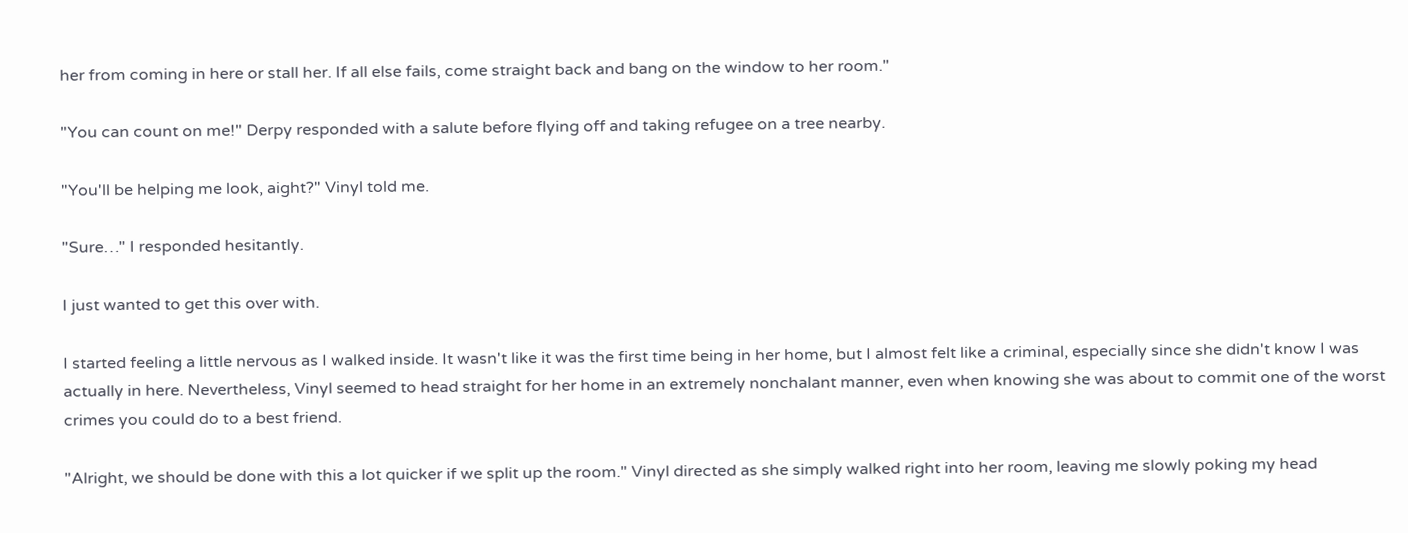her from coming in here or stall her. If all else fails, come straight back and bang on the window to her room."

"You can count on me!" Derpy responded with a salute before flying off and taking refugee on a tree nearby.

"You'll be helping me look, aight?" Vinyl told me.

"Sure…" I responded hesitantly.

I just wanted to get this over with.

I started feeling a little nervous as I walked inside. It wasn't like it was the first time being in her home, but I almost felt like a criminal, especially since she didn't know I was actually in here. Nevertheless, Vinyl seemed to head straight for her home in an extremely nonchalant manner, even when knowing she was about to commit one of the worst crimes you could do to a best friend.

"Alright, we should be done with this a lot quicker if we split up the room." Vinyl directed as she simply walked right into her room, leaving me slowly poking my head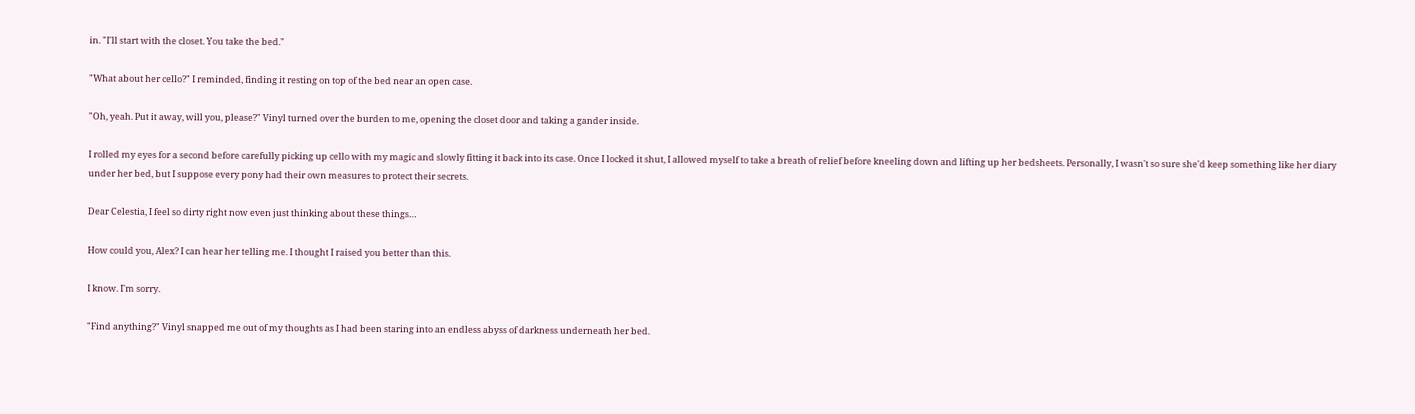in. "I'll start with the closet. You take the bed."

"What about her cello?" I reminded, finding it resting on top of the bed near an open case.

"Oh, yeah. Put it away, will you, please?" Vinyl turned over the burden to me, opening the closet door and taking a gander inside.

I rolled my eyes for a second before carefully picking up cello with my magic and slowly fitting it back into its case. Once I locked it shut, I allowed myself to take a breath of relief before kneeling down and lifting up her bedsheets. Personally, I wasn't so sure she'd keep something like her diary under her bed, but I suppose every pony had their own measures to protect their secrets.

Dear Celestia, I feel so dirty right now even just thinking about these things…

How could you, Alex? I can hear her telling me. I thought I raised you better than this.

I know. I'm sorry.

"Find anything?" Vinyl snapped me out of my thoughts as I had been staring into an endless abyss of darkness underneath her bed.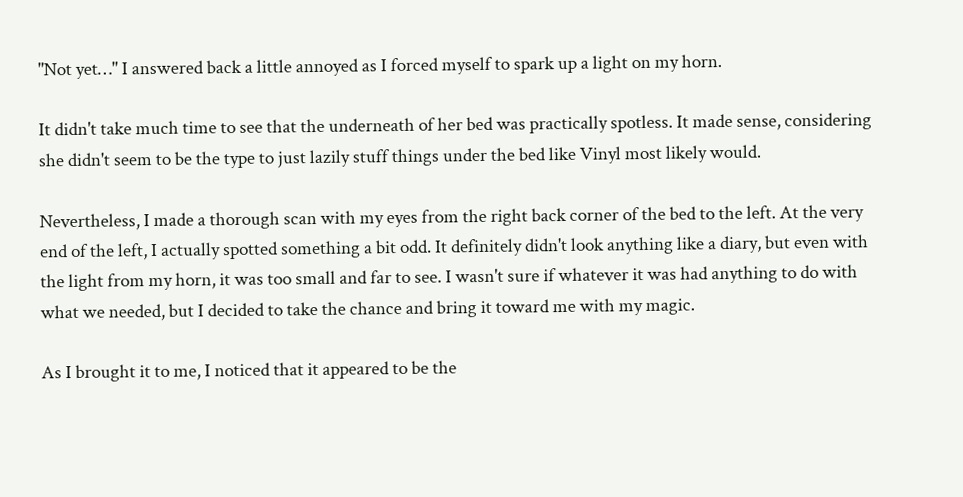"Not yet…" I answered back a little annoyed as I forced myself to spark up a light on my horn.

It didn't take much time to see that the underneath of her bed was practically spotless. It made sense, considering she didn't seem to be the type to just lazily stuff things under the bed like Vinyl most likely would.

Nevertheless, I made a thorough scan with my eyes from the right back corner of the bed to the left. At the very end of the left, I actually spotted something a bit odd. It definitely didn't look anything like a diary, but even with the light from my horn, it was too small and far to see. I wasn't sure if whatever it was had anything to do with what we needed, but I decided to take the chance and bring it toward me with my magic.

As I brought it to me, I noticed that it appeared to be the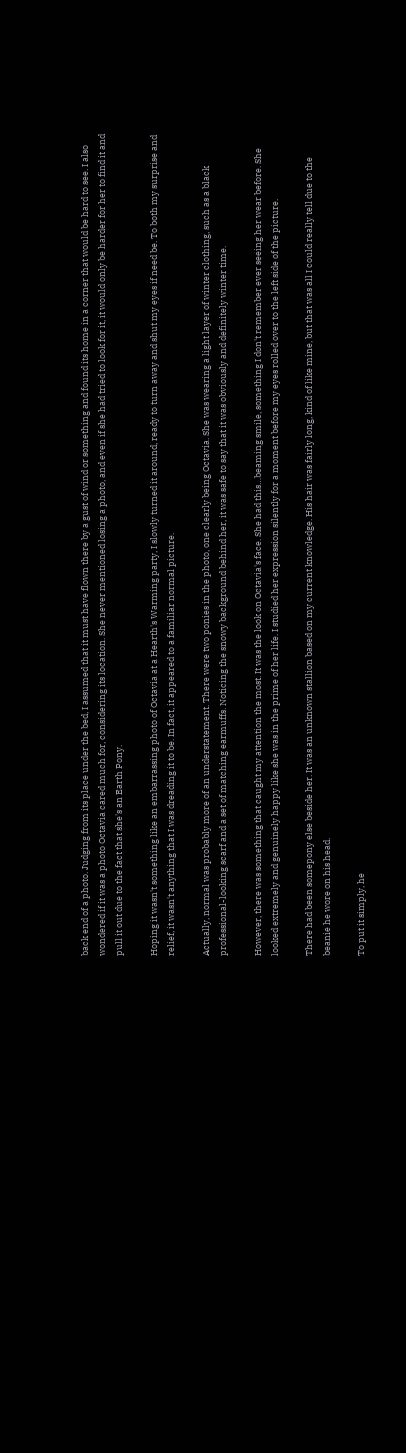back end of a photo. Judging from its place under the bed, I assumed that it must have flown there by a gust of wind or something and found its home in a corner that would be hard to see. I also wondered if it was a photo Octavia cared much for, considering its location. She never mentioned losing a photo, and even if she had tried to look for it, it would only be harder for her to find it and pull it out due to the fact that she's an Earth Pony.

Hoping it wasn't something like an embarrassing photo of Octavia at a Hearth's Warming party, I slowly turned it around, ready to turn away and shut my eyes if need be. To both my surprise and relief, it wasn't anything that I was dreading it to be. In fact, it appeared to a familiar normal picture.

Actually, normal was probably more of an understatement. There were two ponies in the photo, one clearly being Octavia. She was wearing a light layer of winter clothing, such as a black professional-looking scarf and a set of matching earmuffs. Noticing the snowy background behind her, it was safe to say that it was obviously and definitely winter time.

However, there was something that caught my attention the most. It was the look on Octavia's face. She had this…beaming smile, something I don't remember ever seeing her wear before. She looked extremely and genuinely happy like she was in the prime of her life. I studied her expression silently for a moment before my eyes rolled over to the left side of the picture.

There had been somepony else beside her. It was an unknown stallion based on my current knowledge. His hair was fairly long, kind of like mine, but that was all I could really tell due to the beanie he wore on his head.

To put it simply, he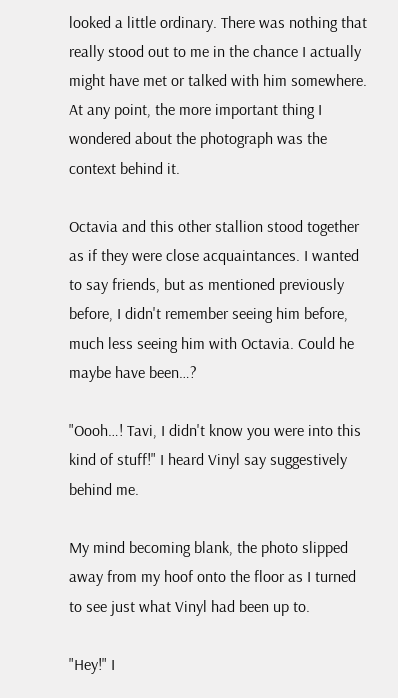looked a little ordinary. There was nothing that really stood out to me in the chance I actually might have met or talked with him somewhere. At any point, the more important thing I wondered about the photograph was the context behind it.

Octavia and this other stallion stood together as if they were close acquaintances. I wanted to say friends, but as mentioned previously before, I didn't remember seeing him before, much less seeing him with Octavia. Could he maybe have been…?

"Oooh…! Tavi, I didn't know you were into this kind of stuff!" I heard Vinyl say suggestively behind me.

My mind becoming blank, the photo slipped away from my hoof onto the floor as I turned to see just what Vinyl had been up to.

"Hey!" I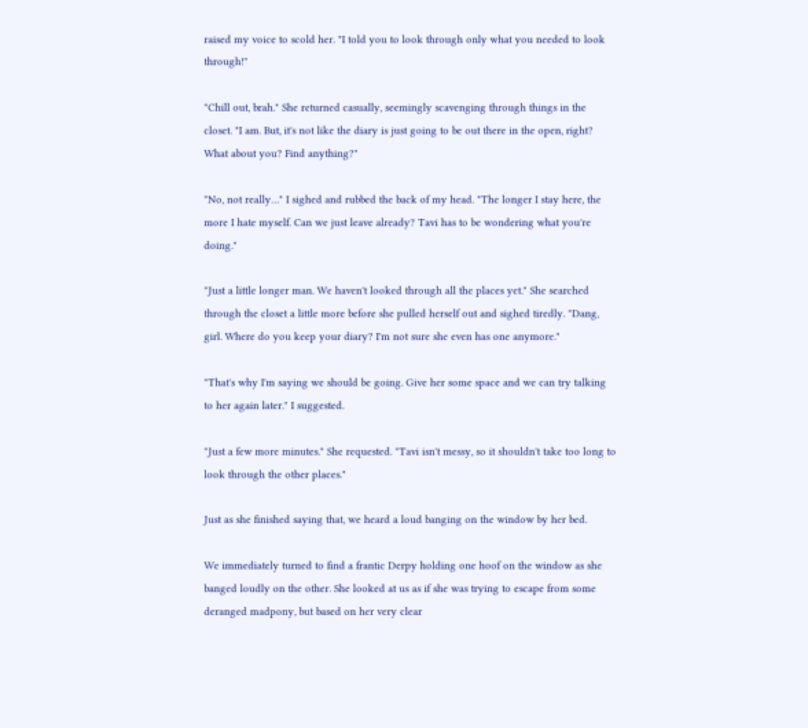raised my voice to scold her. "I told you to look through only what you needed to look through!"

"Chill out, brah." She returned casually, seemingly scavenging through things in the closet. "I am. But, it's not like the diary is just going to be out there in the open, right? What about you? Find anything?"

"No, not really…" I sighed and rubbed the back of my head. "The longer I stay here, the more I hate myself. Can we just leave already? Tavi has to be wondering what you're doing."

"Just a little longer man. We haven't looked through all the places yet." She searched through the closet a little more before she pulled herself out and sighed tiredly. "Dang, girl. Where do you keep your diary? I'm not sure she even has one anymore."

"That's why I'm saying we should be going. Give her some space and we can try talking to her again later." I suggested.

"Just a few more minutes." She requested. "Tavi isn't messy, so it shouldn't take too long to look through the other places."

Just as she finished saying that, we heard a loud banging on the window by her bed.

We immediately turned to find a frantic Derpy holding one hoof on the window as she banged loudly on the other. She looked at us as if she was trying to escape from some deranged madpony, but based on her very clear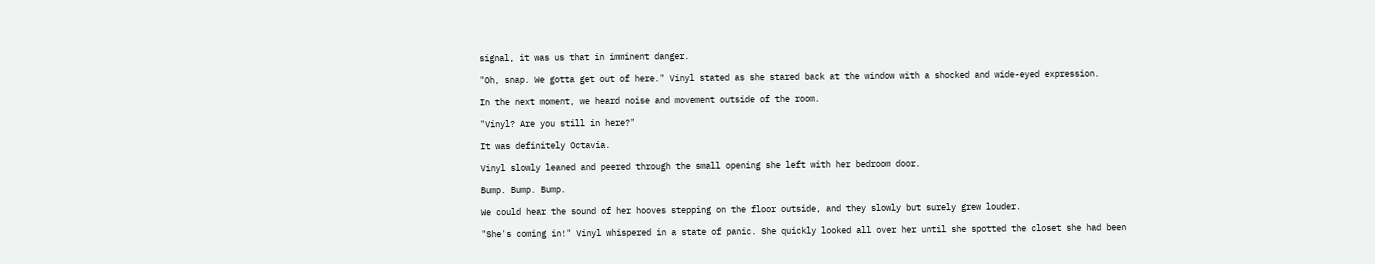signal, it was us that in imminent danger.

"Oh, snap. We gotta get out of here." Vinyl stated as she stared back at the window with a shocked and wide-eyed expression.

In the next moment, we heard noise and movement outside of the room.

"Vinyl? Are you still in here?"

It was definitely Octavia.

Vinyl slowly leaned and peered through the small opening she left with her bedroom door.

Bump. Bump. Bump.

We could hear the sound of her hooves stepping on the floor outside, and they slowly but surely grew louder.

"She's coming in!" Vinyl whispered in a state of panic. She quickly looked all over her until she spotted the closet she had been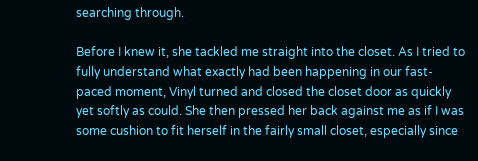searching through.

Before I knew it, she tackled me straight into the closet. As I tried to fully understand what exactly had been happening in our fast-paced moment, Vinyl turned and closed the closet door as quickly yet softly as could. She then pressed her back against me as if I was some cushion to fit herself in the fairly small closet, especially since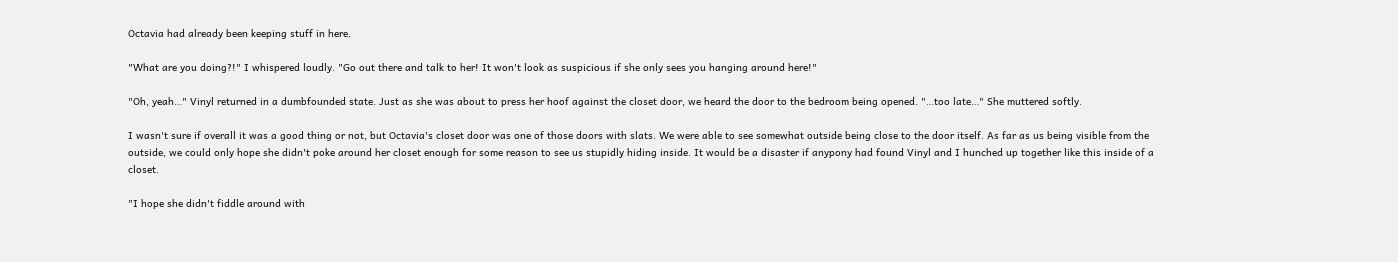Octavia had already been keeping stuff in here.

"What are you doing?!" I whispered loudly. "Go out there and talk to her! It won't look as suspicious if she only sees you hanging around here!"

"Oh, yeah…" Vinyl returned in a dumbfounded state. Just as she was about to press her hoof against the closet door, we heard the door to the bedroom being opened. "…too late…" She muttered softly.

I wasn't sure if overall it was a good thing or not, but Octavia's closet door was one of those doors with slats. We were able to see somewhat outside being close to the door itself. As far as us being visible from the outside, we could only hope she didn't poke around her closet enough for some reason to see us stupidly hiding inside. It would be a disaster if anypony had found Vinyl and I hunched up together like this inside of a closet.

"I hope she didn't fiddle around with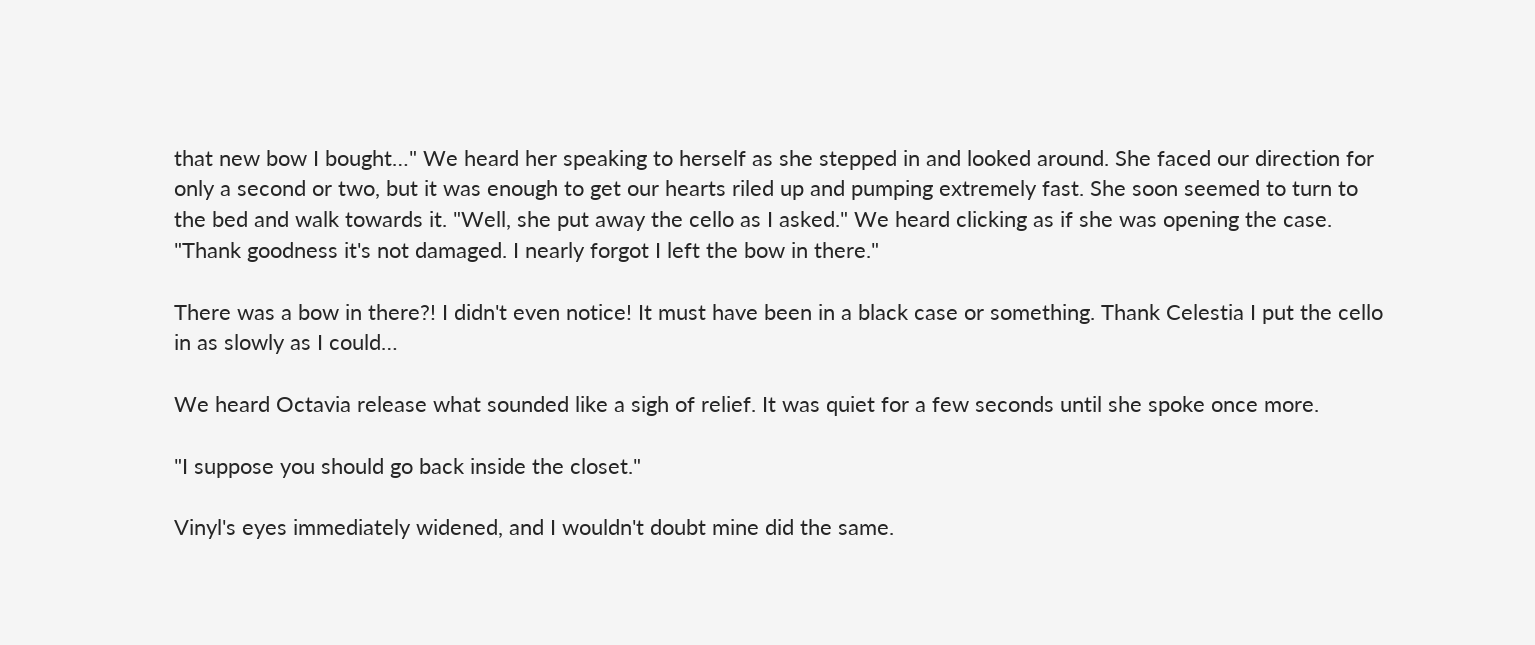that new bow I bought…" We heard her speaking to herself as she stepped in and looked around. She faced our direction for only a second or two, but it was enough to get our hearts riled up and pumping extremely fast. She soon seemed to turn to the bed and walk towards it. "Well, she put away the cello as I asked." We heard clicking as if she was opening the case. "Thank goodness it's not damaged. I nearly forgot I left the bow in there."

There was a bow in there?! I didn't even notice! It must have been in a black case or something. Thank Celestia I put the cello in as slowly as I could…

We heard Octavia release what sounded like a sigh of relief. It was quiet for a few seconds until she spoke once more.

"I suppose you should go back inside the closet."

Vinyl's eyes immediately widened, and I wouldn't doubt mine did the same.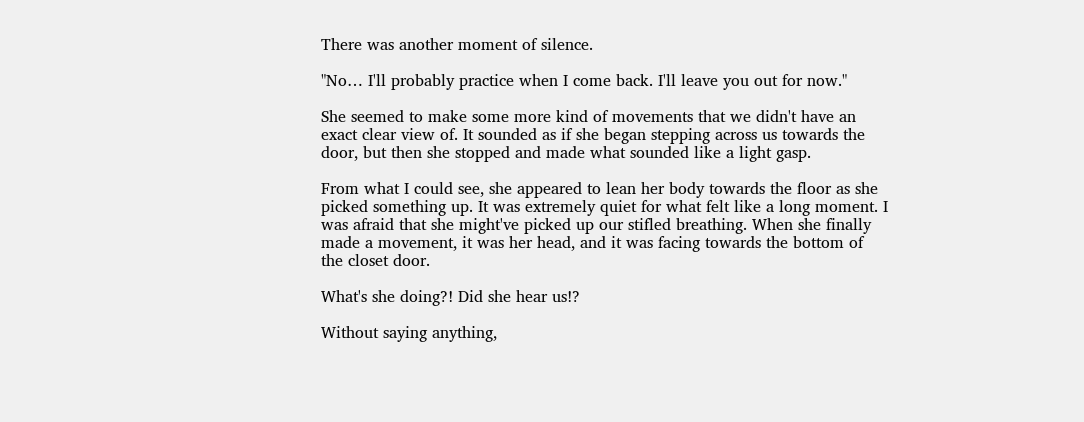There was another moment of silence.

"No… I'll probably practice when I come back. I'll leave you out for now."

She seemed to make some more kind of movements that we didn't have an exact clear view of. It sounded as if she began stepping across us towards the door, but then she stopped and made what sounded like a light gasp.

From what I could see, she appeared to lean her body towards the floor as she picked something up. It was extremely quiet for what felt like a long moment. I was afraid that she might've picked up our stifled breathing. When she finally made a movement, it was her head, and it was facing towards the bottom of the closet door.

What's she doing?! Did she hear us!?

Without saying anything,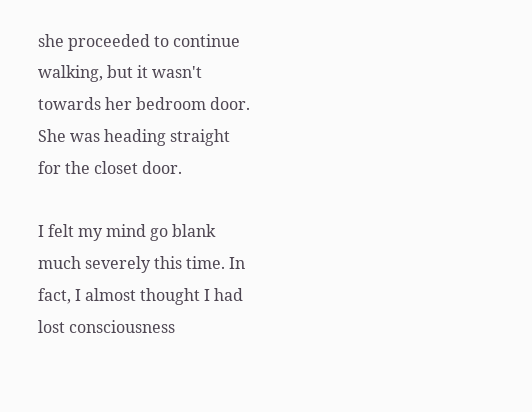she proceeded to continue walking, but it wasn't towards her bedroom door. She was heading straight for the closet door.

I felt my mind go blank much severely this time. In fact, I almost thought I had lost consciousness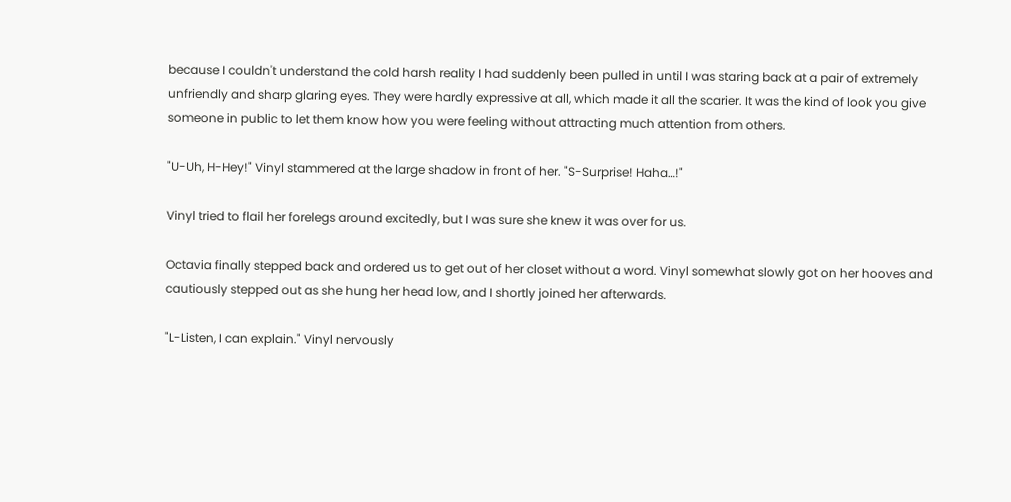because I couldn't understand the cold harsh reality I had suddenly been pulled in until I was staring back at a pair of extremely unfriendly and sharp glaring eyes. They were hardly expressive at all, which made it all the scarier. It was the kind of look you give someone in public to let them know how you were feeling without attracting much attention from others.

"U-Uh, H-Hey!" Vinyl stammered at the large shadow in front of her. "S-Surprise! Haha…!"

Vinyl tried to flail her forelegs around excitedly, but I was sure she knew it was over for us.

Octavia finally stepped back and ordered us to get out of her closet without a word. Vinyl somewhat slowly got on her hooves and cautiously stepped out as she hung her head low, and I shortly joined her afterwards.

"L-Listen, I can explain." Vinyl nervously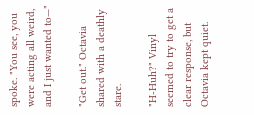spoke. "You see, you were acting all weird, and I just wanted to—"

"Get out." Octavia shared with a deathly stare.

"H-Huh?" Vinyl seemed to try to get a clear response, but Octavia kept quiet.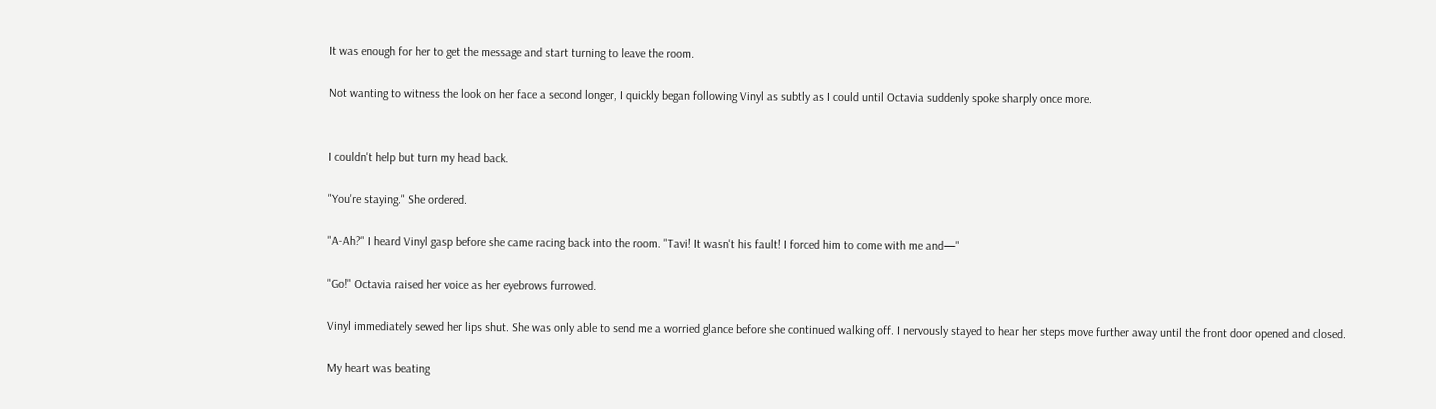It was enough for her to get the message and start turning to leave the room.

Not wanting to witness the look on her face a second longer, I quickly began following Vinyl as subtly as I could until Octavia suddenly spoke sharply once more.


I couldn't help but turn my head back.

"You're staying." She ordered.

"A-Ah?" I heard Vinyl gasp before she came racing back into the room. "Tavi! It wasn't his fault! I forced him to come with me and—"

"Go!" Octavia raised her voice as her eyebrows furrowed.

Vinyl immediately sewed her lips shut. She was only able to send me a worried glance before she continued walking off. I nervously stayed to hear her steps move further away until the front door opened and closed.

My heart was beating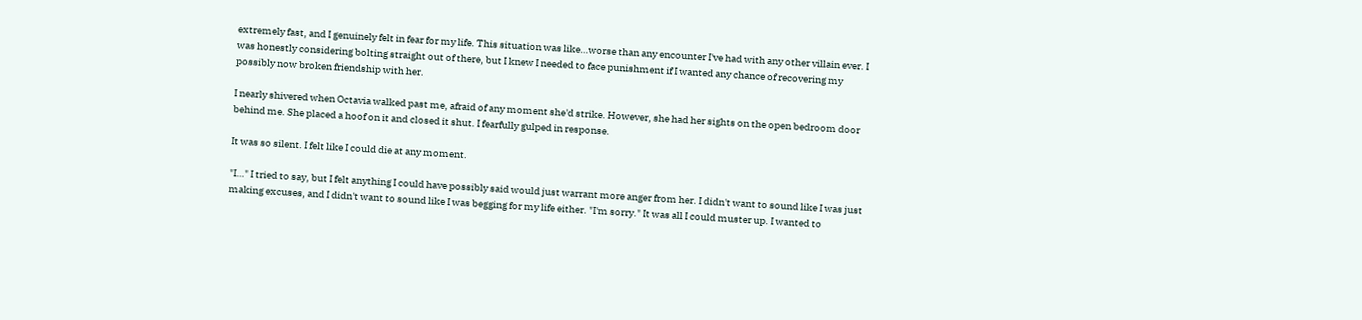extremely fast, and I genuinely felt in fear for my life. This situation was like…worse than any encounter I've had with any other villain ever. I was honestly considering bolting straight out of there, but I knew I needed to face punishment if I wanted any chance of recovering my possibly now broken friendship with her.

I nearly shivered when Octavia walked past me, afraid of any moment she'd strike. However, she had her sights on the open bedroom door behind me. She placed a hoof on it and closed it shut. I fearfully gulped in response.

It was so silent. I felt like I could die at any moment.

"I…" I tried to say, but I felt anything I could have possibly said would just warrant more anger from her. I didn't want to sound like I was just making excuses, and I didn't want to sound like I was begging for my life either. "I'm sorry." It was all I could muster up. I wanted to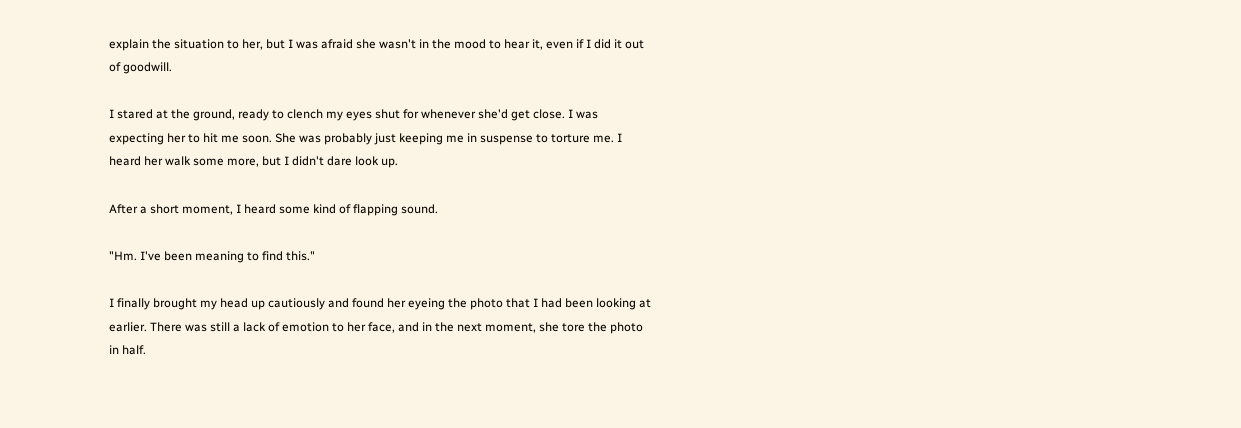explain the situation to her, but I was afraid she wasn't in the mood to hear it, even if I did it out of goodwill.

I stared at the ground, ready to clench my eyes shut for whenever she'd get close. I was expecting her to hit me soon. She was probably just keeping me in suspense to torture me. I heard her walk some more, but I didn't dare look up.

After a short moment, I heard some kind of flapping sound.

"Hm. I've been meaning to find this."

I finally brought my head up cautiously and found her eyeing the photo that I had been looking at earlier. There was still a lack of emotion to her face, and in the next moment, she tore the photo in half.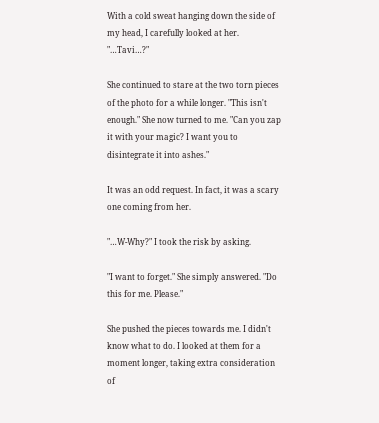With a cold sweat hanging down the side of my head, I carefully looked at her. "…Tavi…?"

She continued to stare at the two torn pieces of the photo for a while longer. "This isn't enough." She now turned to me. "Can you zap it with your magic? I want you to disintegrate it into ashes."

It was an odd request. In fact, it was a scary one coming from her.

"…W-Why?" I took the risk by asking.

"I want to forget." She simply answered. "Do this for me. Please."

She pushed the pieces towards me. I didn't know what to do. I looked at them for a moment longer, taking extra consideration of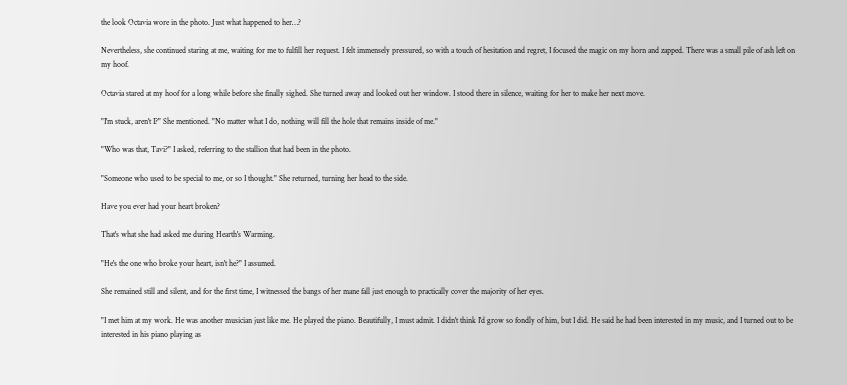the look Octavia wore in the photo. Just what happened to her…?

Nevertheless, she continued staring at me, waiting for me to fulfill her request. I felt immensely pressured, so with a touch of hesitation and regret, I focused the magic on my horn and zapped. There was a small pile of ash left on my hoof.

Octavia stared at my hoof for a long while before she finally sighed. She turned away and looked out her window. I stood there in silence, waiting for her to make her next move.

"I'm stuck, aren't I?" She mentioned. "No matter what I do, nothing will fill the hole that remains inside of me."

"Who was that, Tavi?" I asked, referring to the stallion that had been in the photo.

"Someone who used to be special to me, or so I thought." She returned, turning her head to the side.

Have you ever had your heart broken?

That's what she had asked me during Hearth's Warming.

"He's the one who broke your heart, isn't he?" I assumed.

She remained still and silent, and for the first time, I witnessed the bangs of her mane fall just enough to practically cover the majority of her eyes.

"I met him at my work. He was another musician just like me. He played the piano. Beautifully, I must admit. I didn't think I'd grow so fondly of him, but I did. He said he had been interested in my music, and I turned out to be interested in his piano playing as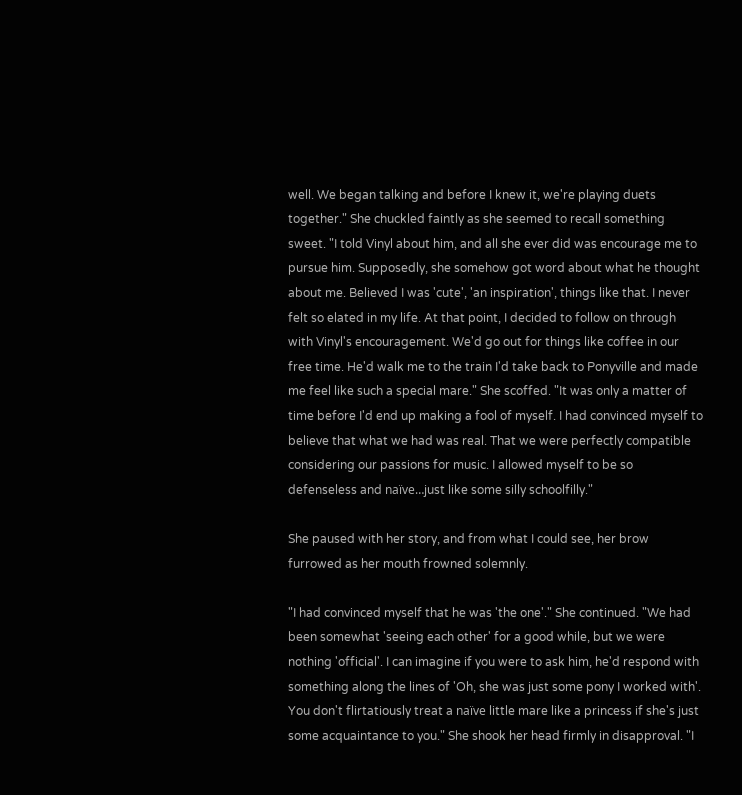well. We began talking and before I knew it, we're playing duets together." She chuckled faintly as she seemed to recall something sweet. "I told Vinyl about him, and all she ever did was encourage me to pursue him. Supposedly, she somehow got word about what he thought about me. Believed I was 'cute', 'an inspiration', things like that. I never felt so elated in my life. At that point, I decided to follow on through with Vinyl's encouragement. We'd go out for things like coffee in our free time. He'd walk me to the train I'd take back to Ponyville and made me feel like such a special mare." She scoffed. "It was only a matter of time before I'd end up making a fool of myself. I had convinced myself to believe that what we had was real. That we were perfectly compatible considering our passions for music. I allowed myself to be so defenseless and naïve…just like some silly schoolfilly."

She paused with her story, and from what I could see, her brow furrowed as her mouth frowned solemnly.

"I had convinced myself that he was 'the one'." She continued. "We had been somewhat 'seeing each other' for a good while, but we were nothing 'official'. I can imagine if you were to ask him, he'd respond with something along the lines of 'Oh, she was just some pony I worked with'. You don't flirtatiously treat a naïve little mare like a princess if she's just some acquaintance to you." She shook her head firmly in disapproval. "I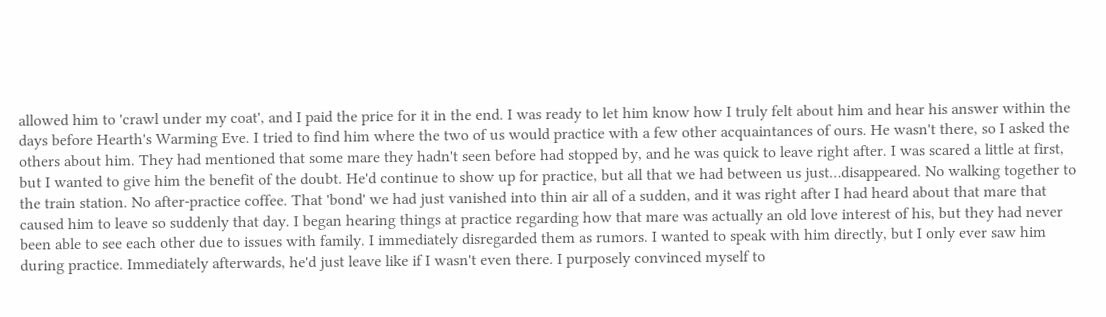allowed him to 'crawl under my coat', and I paid the price for it in the end. I was ready to let him know how I truly felt about him and hear his answer within the days before Hearth's Warming Eve. I tried to find him where the two of us would practice with a few other acquaintances of ours. He wasn't there, so I asked the others about him. They had mentioned that some mare they hadn't seen before had stopped by, and he was quick to leave right after. I was scared a little at first, but I wanted to give him the benefit of the doubt. He'd continue to show up for practice, but all that we had between us just…disappeared. No walking together to the train station. No after-practice coffee. That 'bond' we had just vanished into thin air all of a sudden, and it was right after I had heard about that mare that caused him to leave so suddenly that day. I began hearing things at practice regarding how that mare was actually an old love interest of his, but they had never been able to see each other due to issues with family. I immediately disregarded them as rumors. I wanted to speak with him directly, but I only ever saw him during practice. Immediately afterwards, he'd just leave like if I wasn't even there. I purposely convinced myself to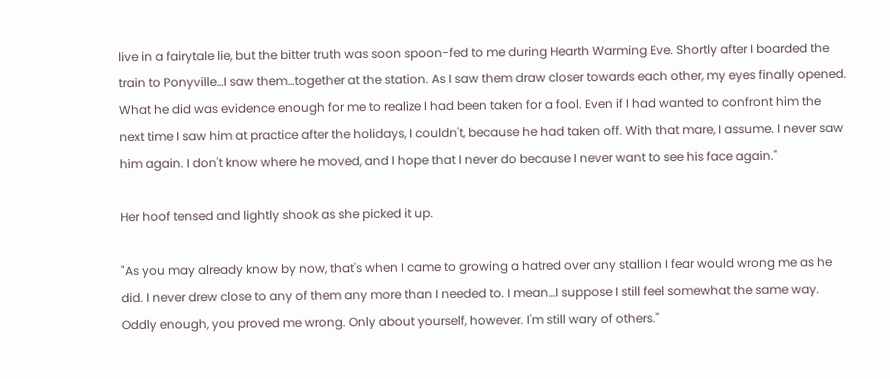live in a fairytale lie, but the bitter truth was soon spoon-fed to me during Hearth Warming Eve. Shortly after I boarded the train to Ponyville…I saw them…together at the station. As I saw them draw closer towards each other, my eyes finally opened. What he did was evidence enough for me to realize I had been taken for a fool. Even if I had wanted to confront him the next time I saw him at practice after the holidays, I couldn't, because he had taken off. With that mare, I assume. I never saw him again. I don't know where he moved, and I hope that I never do because I never want to see his face again."

Her hoof tensed and lightly shook as she picked it up.

"As you may already know by now, that's when I came to growing a hatred over any stallion I fear would wrong me as he did. I never drew close to any of them any more than I needed to. I mean…I suppose I still feel somewhat the same way. Oddly enough, you proved me wrong. Only about yourself, however. I'm still wary of others."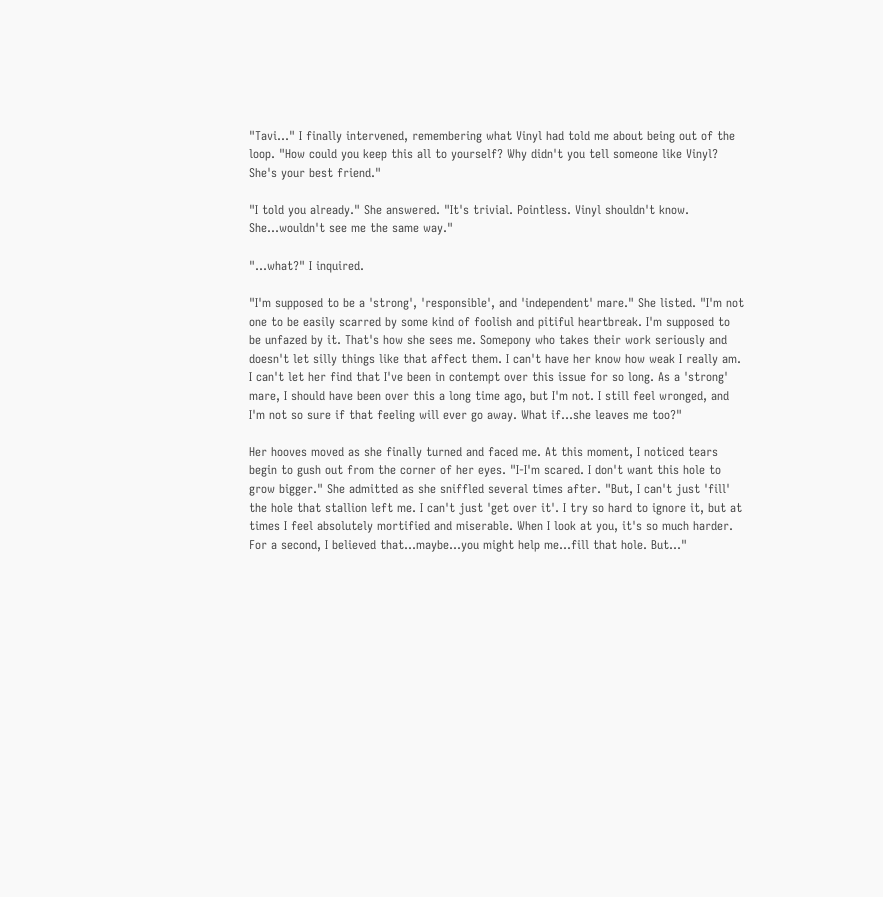"Tavi…" I finally intervened, remembering what Vinyl had told me about being out of the loop. "How could you keep this all to yourself? Why didn't you tell someone like Vinyl? She's your best friend."

"I told you already." She answered. "It's trivial. Pointless. Vinyl shouldn't know. She…wouldn't see me the same way."

"…what?" I inquired.

"I'm supposed to be a 'strong', 'responsible', and 'independent' mare." She listed. "I'm not one to be easily scarred by some kind of foolish and pitiful heartbreak. I'm supposed to be unfazed by it. That's how she sees me. Somepony who takes their work seriously and doesn't let silly things like that affect them. I can't have her know how weak I really am. I can't let her find that I've been in contempt over this issue for so long. As a 'strong' mare, I should have been over this a long time ago, but I'm not. I still feel wronged, and I'm not so sure if that feeling will ever go away. What if…she leaves me too?"

Her hooves moved as she finally turned and faced me. At this moment, I noticed tears begin to gush out from the corner of her eyes. "I-I'm scared. I don't want this hole to grow bigger." She admitted as she sniffled several times after. "But, I can't just 'fill' the hole that stallion left me. I can't just 'get over it'. I try so hard to ignore it, but at times I feel absolutely mortified and miserable. When I look at you, it's so much harder. For a second, I believed that…maybe…you might help me…fill that hole. But…"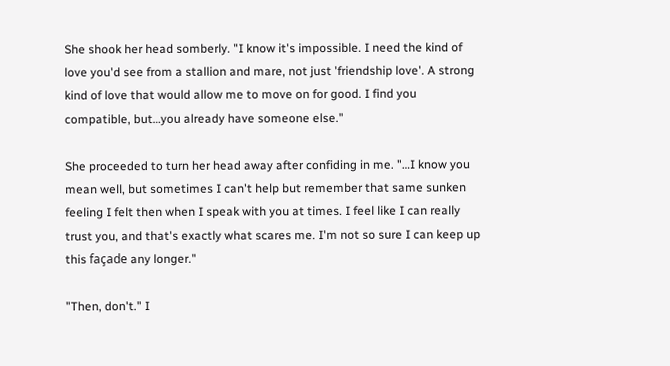She shook her head somberly. "I know it's impossible. I need the kind of love you'd see from a stallion and mare, not just 'friendship love'. A strong kind of love that would allow me to move on for good. I find you compatible, but…you already have someone else."

She proceeded to turn her head away after confiding in me. "…I know you mean well, but sometimes I can't help but remember that same sunken feeling I felt then when I speak with you at times. I feel like I can really trust you, and that's exactly what scares me. I'm not so sure I can keep up this façade any longer."

"Then, don't." I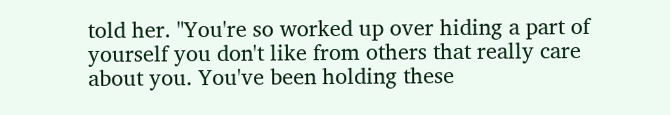told her. "You're so worked up over hiding a part of yourself you don't like from others that really care about you. You've been holding these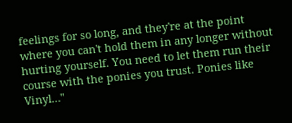feelings for so long, and they're at the point where you can't hold them in any longer without hurting yourself. You need to let them run their course with the ponies you trust. Ponies like Vinyl…"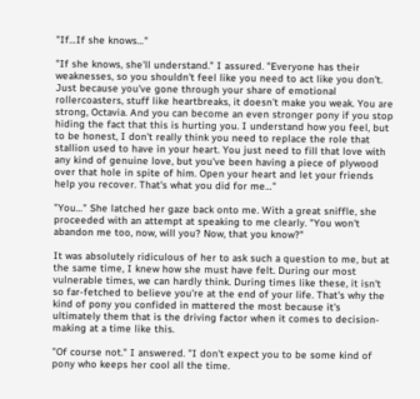"If…If she knows…"

"If she knows, she'll understand." I assured. "Everyone has their weaknesses, so you shouldn't feel like you need to act like you don't. Just because you've gone through your share of emotional rollercoasters, stuff like heartbreaks, it doesn't make you weak. You are strong, Octavia. And you can become an even stronger pony if you stop hiding the fact that this is hurting you. I understand how you feel, but to be honest, I don't really think you need to replace the role that stallion used to have in your heart. You just need to fill that love with any kind of genuine love, but you've been having a piece of plywood over that hole in spite of him. Open your heart and let your friends help you recover. That's what you did for me…"

"You…" She latched her gaze back onto me. With a great sniffle, she proceeded with an attempt at speaking to me clearly. "You won't abandon me too, now, will you? Now, that you know?"

It was absolutely ridiculous of her to ask such a question to me, but at the same time, I knew how she must have felt. During our most vulnerable times, we can hardly think. During times like these, it isn't so far-fetched to believe you're at the end of your life. That's why the kind of pony you confided in mattered the most because it's ultimately them that is the driving factor when it comes to decision-making at a time like this.

"Of course not." I answered. "I don't expect you to be some kind of pony who keeps her cool all the time.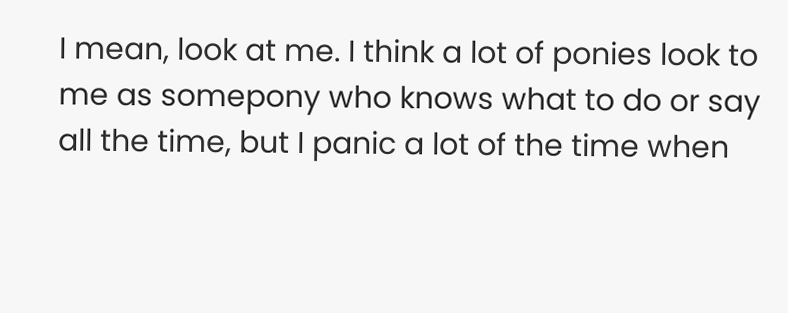I mean, look at me. I think a lot of ponies look to me as somepony who knows what to do or say all the time, but I panic a lot of the time when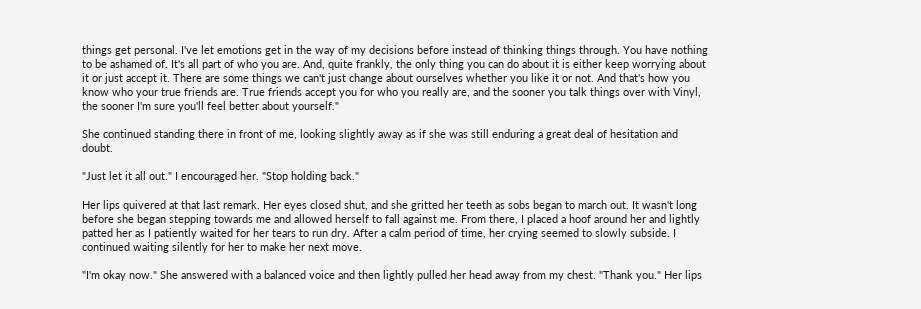things get personal. I've let emotions get in the way of my decisions before instead of thinking things through. You have nothing to be ashamed of. It's all part of who you are. And, quite frankly, the only thing you can do about it is either keep worrying about it or just accept it. There are some things we can't just change about ourselves whether you like it or not. And that's how you know who your true friends are. True friends accept you for who you really are, and the sooner you talk things over with Vinyl, the sooner I'm sure you'll feel better about yourself."

She continued standing there in front of me, looking slightly away as if she was still enduring a great deal of hesitation and doubt.

"Just let it all out." I encouraged her. "Stop holding back."

Her lips quivered at that last remark. Her eyes closed shut, and she gritted her teeth as sobs began to march out. It wasn't long before she began stepping towards me and allowed herself to fall against me. From there, I placed a hoof around her and lightly patted her as I patiently waited for her tears to run dry. After a calm period of time, her crying seemed to slowly subside. I continued waiting silently for her to make her next move.

"I'm okay now." She answered with a balanced voice and then lightly pulled her head away from my chest. "Thank you." Her lips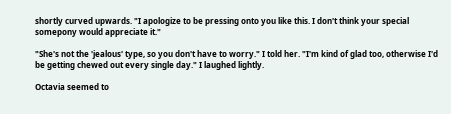shortly curved upwards. "I apologize to be pressing onto you like this. I don't think your special somepony would appreciate it."

"She's not the 'jealous' type, so you don't have to worry." I told her. "I'm kind of glad too, otherwise I'd be getting chewed out every single day." I laughed lightly.

Octavia seemed to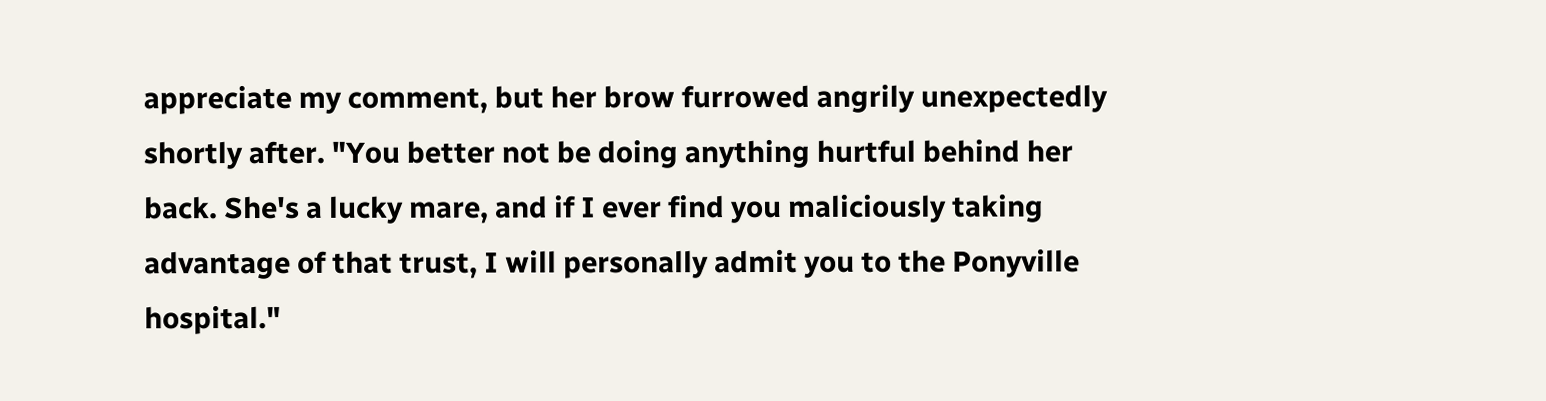appreciate my comment, but her brow furrowed angrily unexpectedly shortly after. "You better not be doing anything hurtful behind her back. She's a lucky mare, and if I ever find you maliciously taking advantage of that trust, I will personally admit you to the Ponyville hospital."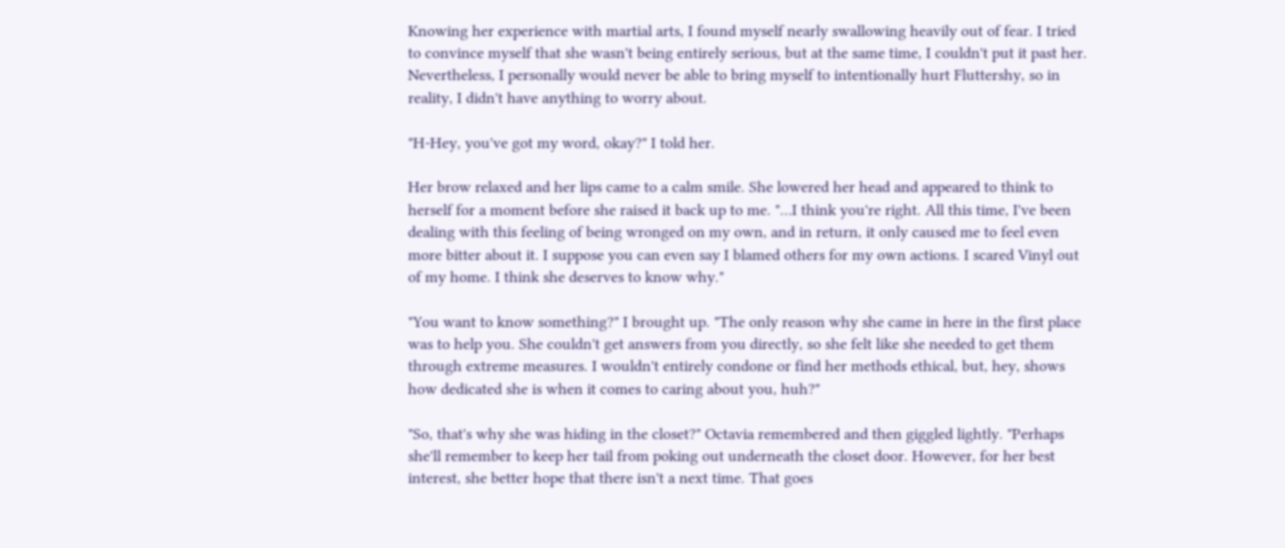Knowing her experience with martial arts, I found myself nearly swallowing heavily out of fear. I tried to convince myself that she wasn't being entirely serious, but at the same time, I couldn't put it past her. Nevertheless, I personally would never be able to bring myself to intentionally hurt Fluttershy, so in reality, I didn't have anything to worry about.

"H-Hey, you've got my word, okay?" I told her.

Her brow relaxed and her lips came to a calm smile. She lowered her head and appeared to think to herself for a moment before she raised it back up to me. "…I think you're right. All this time, I've been dealing with this feeling of being wronged on my own, and in return, it only caused me to feel even more bitter about it. I suppose you can even say I blamed others for my own actions. I scared Vinyl out of my home. I think she deserves to know why."

"You want to know something?" I brought up. "The only reason why she came in here in the first place was to help you. She couldn't get answers from you directly, so she felt like she needed to get them through extreme measures. I wouldn't entirely condone or find her methods ethical, but, hey, shows how dedicated she is when it comes to caring about you, huh?"

"So, that's why she was hiding in the closet?" Octavia remembered and then giggled lightly. "Perhaps she'll remember to keep her tail from poking out underneath the closet door. However, for her best interest, she better hope that there isn't a next time. That goes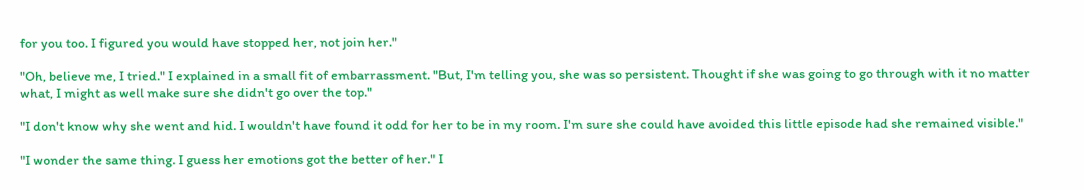for you too. I figured you would have stopped her, not join her."

"Oh, believe me, I tried." I explained in a small fit of embarrassment. "But, I'm telling you, she was so persistent. Thought if she was going to go through with it no matter what, I might as well make sure she didn't go over the top."

"I don't know why she went and hid. I wouldn't have found it odd for her to be in my room. I'm sure she could have avoided this little episode had she remained visible."

"I wonder the same thing. I guess her emotions got the better of her." I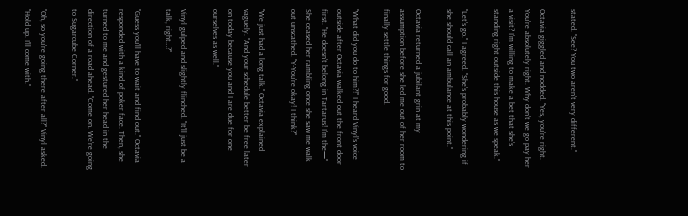stated. "See? You two aren't very different."

Octavia giggled and nodded. "Yes, you're right. You're absolutely right. Why don't we go pay her a visit? I'm willing to make a bet that she's standing right outside this house as we speak."

"Let's go." I agreed. "She's probably wondering if she should call an ambulance at this point."

Octavia returned a jubilant grin at my assumption before she led me out of her room to finally settle things for good.

"What did you do to him?!" I heard Vinyl's voice outside after Octavia walked out the front door first. "He doesn't belong in Tartarus! I'm the—" She ceased her rambling once she saw me walk out unscathed. "Y-You're okay! I think?"

"We just had a long talk." Octavia explained vaguely. "And your schedule better be free later on today because you and I are due for one ourselves as well."

Vinyl gulped and slightly flinched. "It'll just be a talk, right…?"

"Guess you'll have to wait and find out." Octavia responded with a kind of poker face. Then, she turned to me and gestured her head in the direction of a road ahead. "Come on. We're going to Sugarcube Corner."

"Oh, so you're going there after all?" Vinyl asked. "Hold up. I'll come with."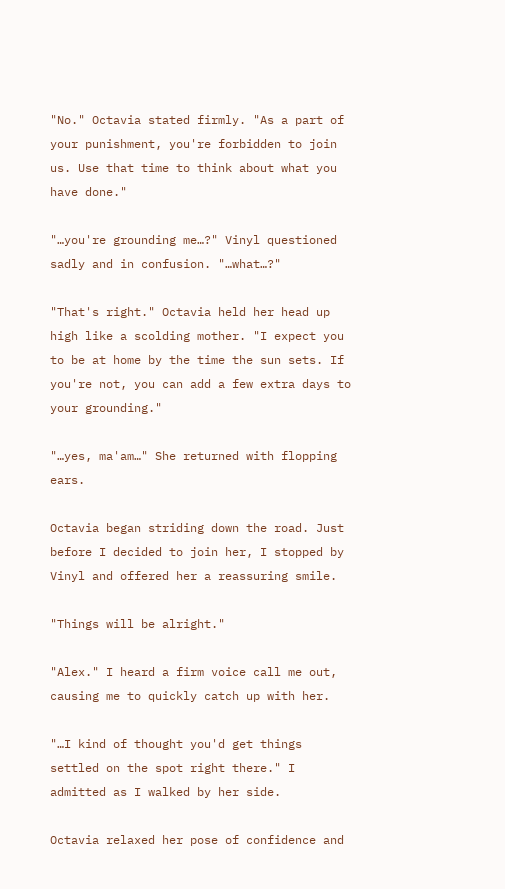"No." Octavia stated firmly. "As a part of your punishment, you're forbidden to join us. Use that time to think about what you have done."

"…you're grounding me…?" Vinyl questioned sadly and in confusion. "…what…?"

"That's right." Octavia held her head up high like a scolding mother. "I expect you to be at home by the time the sun sets. If you're not, you can add a few extra days to your grounding."

"…yes, ma'am…" She returned with flopping ears.

Octavia began striding down the road. Just before I decided to join her, I stopped by Vinyl and offered her a reassuring smile.

"Things will be alright."

"Alex." I heard a firm voice call me out, causing me to quickly catch up with her.

"…I kind of thought you'd get things settled on the spot right there." I admitted as I walked by her side.

Octavia relaxed her pose of confidence and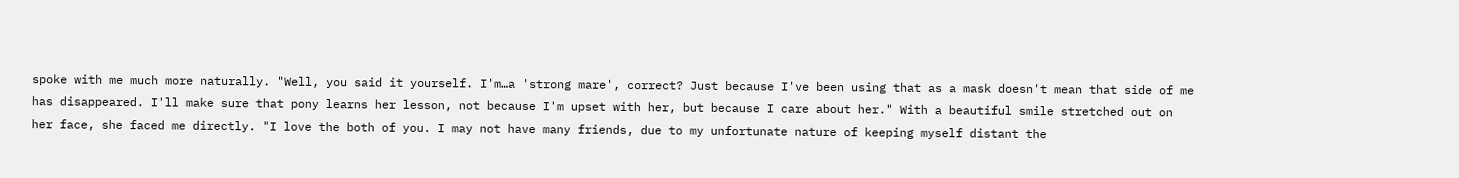spoke with me much more naturally. "Well, you said it yourself. I'm…a 'strong mare', correct? Just because I've been using that as a mask doesn't mean that side of me has disappeared. I'll make sure that pony learns her lesson, not because I'm upset with her, but because I care about her." With a beautiful smile stretched out on her face, she faced me directly. "I love the both of you. I may not have many friends, due to my unfortunate nature of keeping myself distant the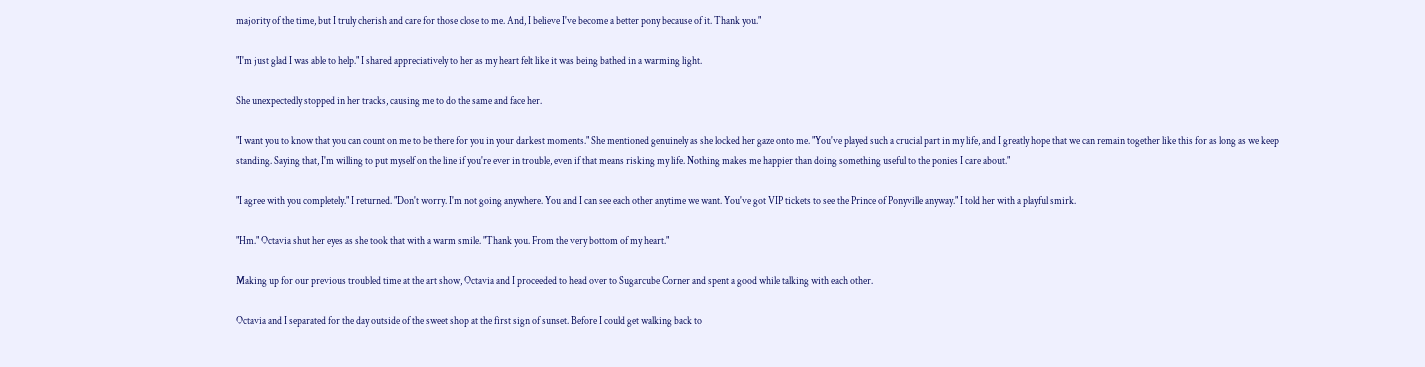majority of the time, but I truly cherish and care for those close to me. And, I believe I've become a better pony because of it. Thank you."

"I'm just glad I was able to help." I shared appreciatively to her as my heart felt like it was being bathed in a warming light.

She unexpectedly stopped in her tracks, causing me to do the same and face her.

"I want you to know that you can count on me to be there for you in your darkest moments." She mentioned genuinely as she locked her gaze onto me. "You've played such a crucial part in my life, and I greatly hope that we can remain together like this for as long as we keep standing. Saying that, I'm willing to put myself on the line if you're ever in trouble, even if that means risking my life. Nothing makes me happier than doing something useful to the ponies I care about."

"I agree with you completely." I returned. "Don't worry. I'm not going anywhere. You and I can see each other anytime we want. You've got VIP tickets to see the Prince of Ponyville anyway." I told her with a playful smirk.

"Hm." Octavia shut her eyes as she took that with a warm smile. "Thank you. From the very bottom of my heart."

Making up for our previous troubled time at the art show, Octavia and I proceeded to head over to Sugarcube Corner and spent a good while talking with each other.

Octavia and I separated for the day outside of the sweet shop at the first sign of sunset. Before I could get walking back to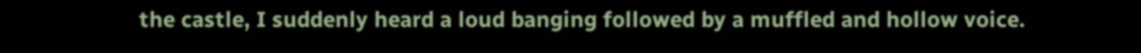the castle, I suddenly heard a loud banging followed by a muffled and hollow voice.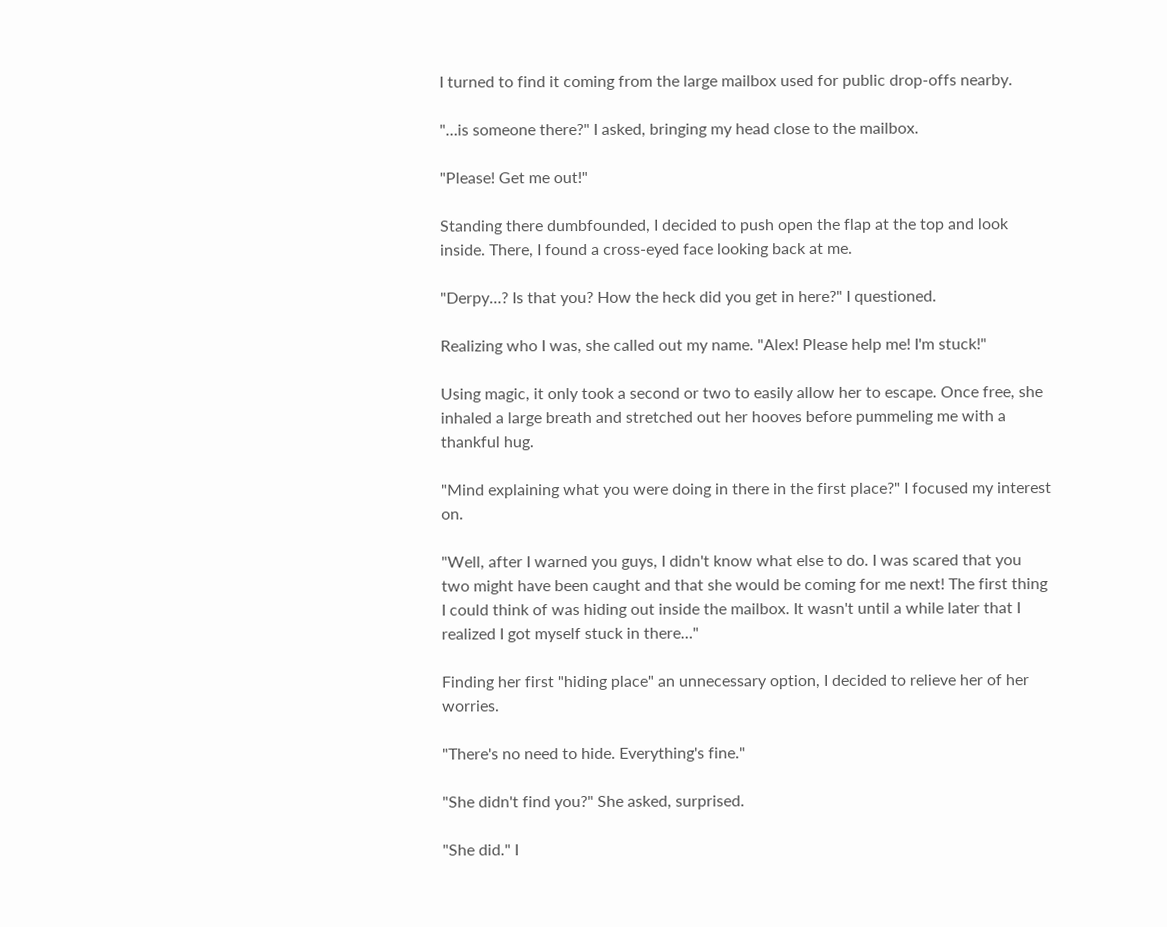I turned to find it coming from the large mailbox used for public drop-offs nearby.

"…is someone there?" I asked, bringing my head close to the mailbox.

"Please! Get me out!"

Standing there dumbfounded, I decided to push open the flap at the top and look inside. There, I found a cross-eyed face looking back at me.

"Derpy…? Is that you? How the heck did you get in here?" I questioned.

Realizing who I was, she called out my name. "Alex! Please help me! I'm stuck!"

Using magic, it only took a second or two to easily allow her to escape. Once free, she inhaled a large breath and stretched out her hooves before pummeling me with a thankful hug.

"Mind explaining what you were doing in there in the first place?" I focused my interest on.

"Well, after I warned you guys, I didn't know what else to do. I was scared that you two might have been caught and that she would be coming for me next! The first thing I could think of was hiding out inside the mailbox. It wasn't until a while later that I realized I got myself stuck in there…"

Finding her first "hiding place" an unnecessary option, I decided to relieve her of her worries.

"There's no need to hide. Everything's fine."

"She didn't find you?" She asked, surprised.

"She did." I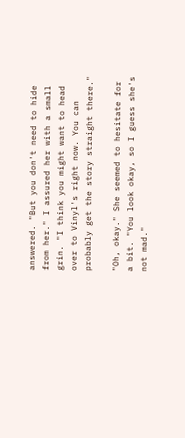answered. "But you don't need to hide from her." I assured her with a small grin. "I think you might want to head over to Vinyl's right now. You can probably get the story straight there."

"Oh, okay." She seemed to hesitate for a bit. "You look okay, so I guess she's not mad."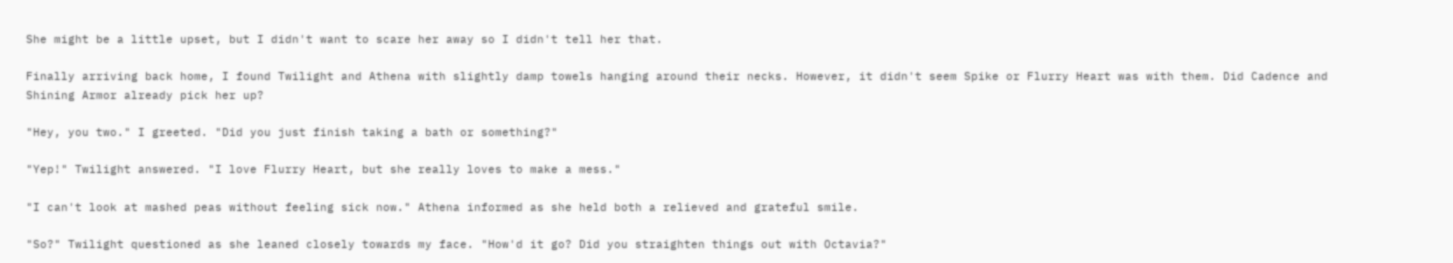She might be a little upset, but I didn't want to scare her away so I didn't tell her that.

Finally arriving back home, I found Twilight and Athena with slightly damp towels hanging around their necks. However, it didn't seem Spike or Flurry Heart was with them. Did Cadence and Shining Armor already pick her up?

"Hey, you two." I greeted. "Did you just finish taking a bath or something?"

"Yep!" Twilight answered. "I love Flurry Heart, but she really loves to make a mess."

"I can't look at mashed peas without feeling sick now." Athena informed as she held both a relieved and grateful smile.

"So?" Twilight questioned as she leaned closely towards my face. "How'd it go? Did you straighten things out with Octavia?"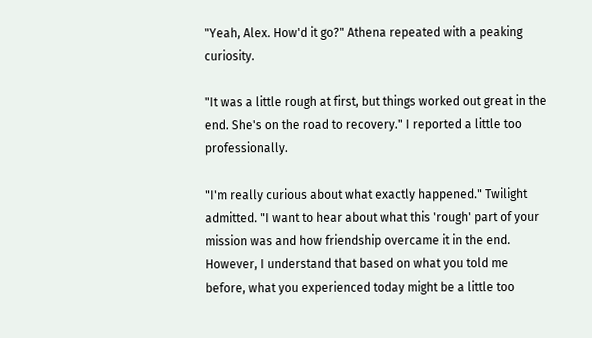"Yeah, Alex. How'd it go?" Athena repeated with a peaking curiosity.

"It was a little rough at first, but things worked out great in the end. She's on the road to recovery." I reported a little too professionally.

"I'm really curious about what exactly happened." Twilight admitted. "I want to hear about what this 'rough' part of your mission was and how friendship overcame it in the end. However, I understand that based on what you told me before, what you experienced today might be a little too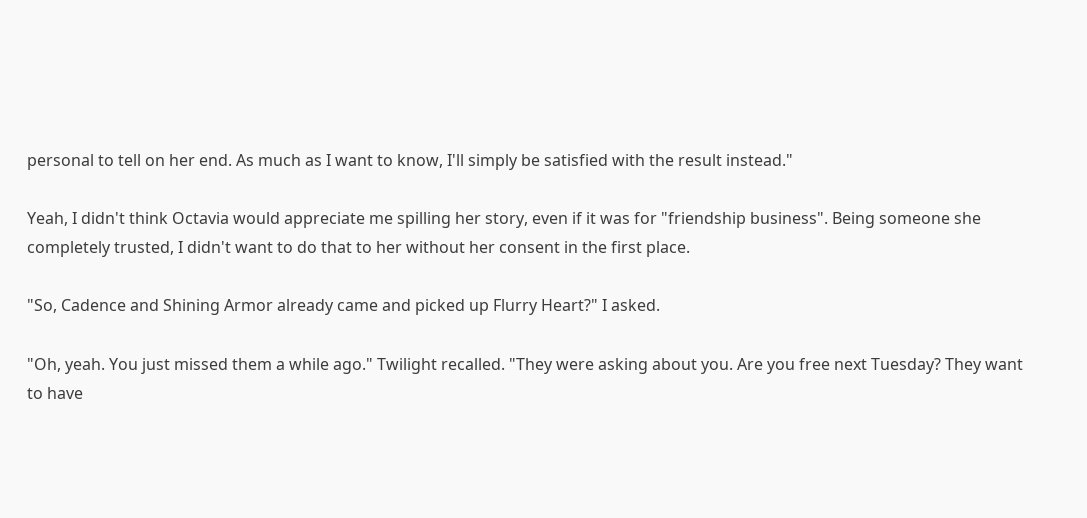personal to tell on her end. As much as I want to know, I'll simply be satisfied with the result instead."

Yeah, I didn't think Octavia would appreciate me spilling her story, even if it was for "friendship business". Being someone she completely trusted, I didn't want to do that to her without her consent in the first place.

"So, Cadence and Shining Armor already came and picked up Flurry Heart?" I asked.

"Oh, yeah. You just missed them a while ago." Twilight recalled. "They were asking about you. Are you free next Tuesday? They want to have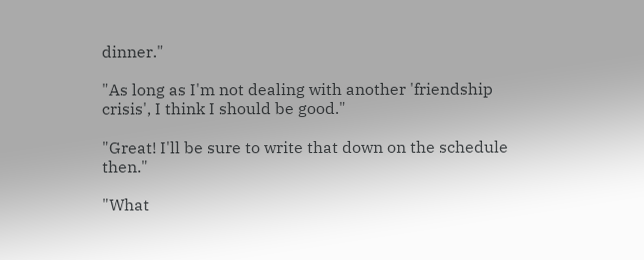dinner."

"As long as I'm not dealing with another 'friendship crisis', I think I should be good."

"Great! I'll be sure to write that down on the schedule then."

"What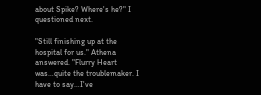about Spike? Where's he?" I questioned next.

"Still finishing up at the hospital for us." Athena answered. "Flurry Heart was…quite the troublemaker. I have to say…I've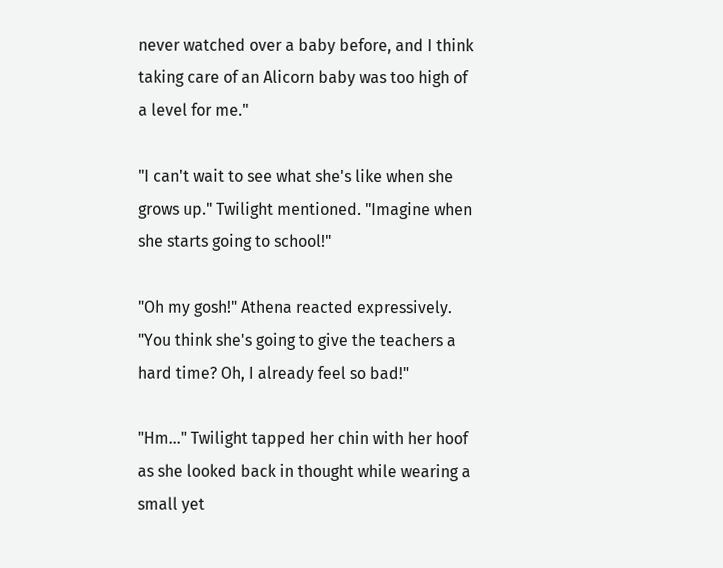never watched over a baby before, and I think taking care of an Alicorn baby was too high of a level for me."

"I can't wait to see what she's like when she grows up." Twilight mentioned. "Imagine when she starts going to school!"

"Oh my gosh!" Athena reacted expressively. "You think she's going to give the teachers a hard time? Oh, I already feel so bad!"

"Hm…" Twilight tapped her chin with her hoof as she looked back in thought while wearing a small yet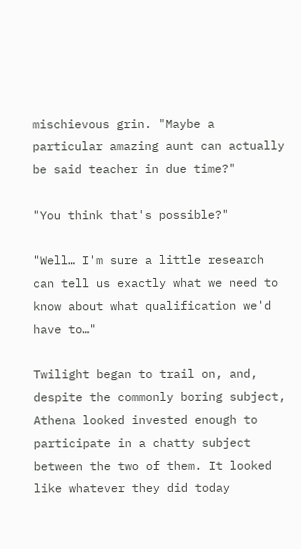mischievous grin. "Maybe a particular amazing aunt can actually be said teacher in due time?"

"You think that's possible?"

"Well… I'm sure a little research can tell us exactly what we need to know about what qualification we'd have to…"

Twilight began to trail on, and, despite the commonly boring subject, Athena looked invested enough to participate in a chatty subject between the two of them. It looked like whatever they did today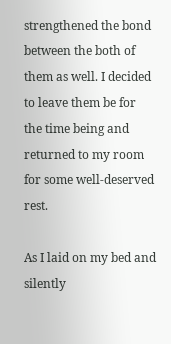strengthened the bond between the both of them as well. I decided to leave them be for the time being and returned to my room for some well-deserved rest.

As I laid on my bed and silently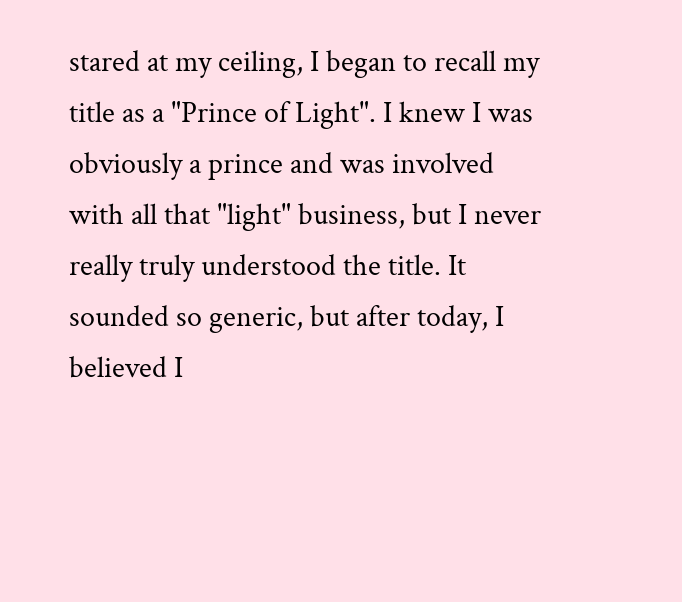stared at my ceiling, I began to recall my title as a "Prince of Light". I knew I was obviously a prince and was involved with all that "light" business, but I never really truly understood the title. It sounded so generic, but after today, I believed I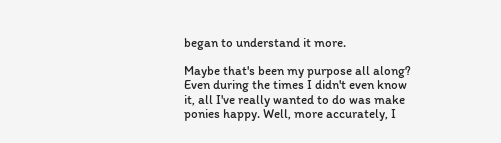began to understand it more.

Maybe that's been my purpose all along? Even during the times I didn't even know it, all I've really wanted to do was make ponies happy. Well, more accurately, I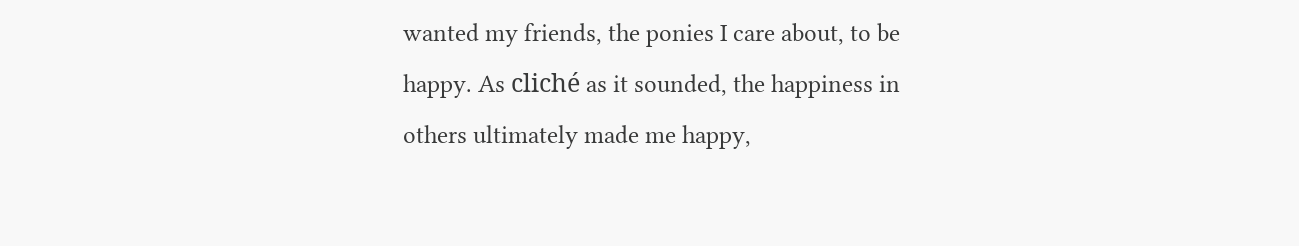wanted my friends, the ponies I care about, to be happy. As cliché as it sounded, the happiness in others ultimately made me happy,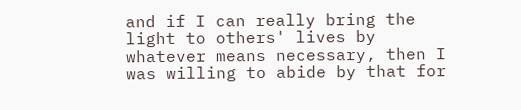and if I can really bring the light to others' lives by whatever means necessary, then I was willing to abide by that for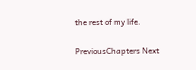the rest of my life.

PreviousChapters Next